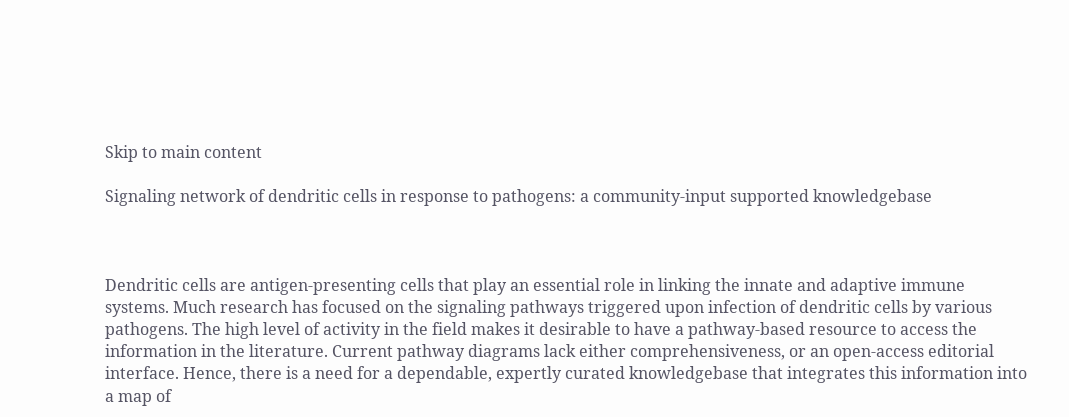Skip to main content

Signaling network of dendritic cells in response to pathogens: a community-input supported knowledgebase



Dendritic cells are antigen-presenting cells that play an essential role in linking the innate and adaptive immune systems. Much research has focused on the signaling pathways triggered upon infection of dendritic cells by various pathogens. The high level of activity in the field makes it desirable to have a pathway-based resource to access the information in the literature. Current pathway diagrams lack either comprehensiveness, or an open-access editorial interface. Hence, there is a need for a dependable, expertly curated knowledgebase that integrates this information into a map of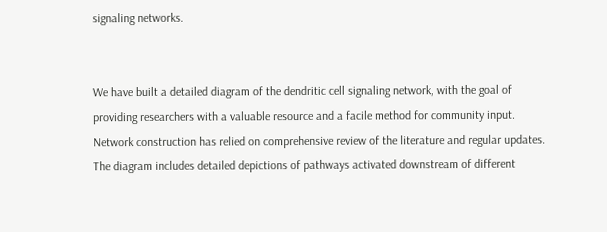signaling networks.


We have built a detailed diagram of the dendritic cell signaling network, with the goal of providing researchers with a valuable resource and a facile method for community input. Network construction has relied on comprehensive review of the literature and regular updates. The diagram includes detailed depictions of pathways activated downstream of different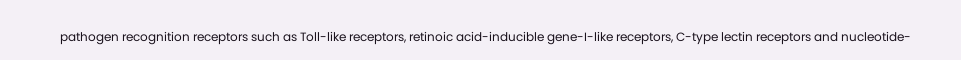pathogen recognition receptors such as Toll-like receptors, retinoic acid-inducible gene-I-like receptors, C-type lectin receptors and nucleotide-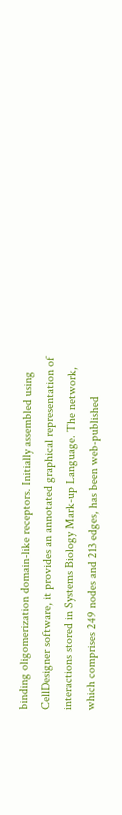binding oligomerization domain-like receptors. Initially assembled using CellDesigner software, it provides an annotated graphical representation of interactions stored in Systems Biology Mark-up Language. The network, which comprises 249 nodes and 213 edges, has been web-published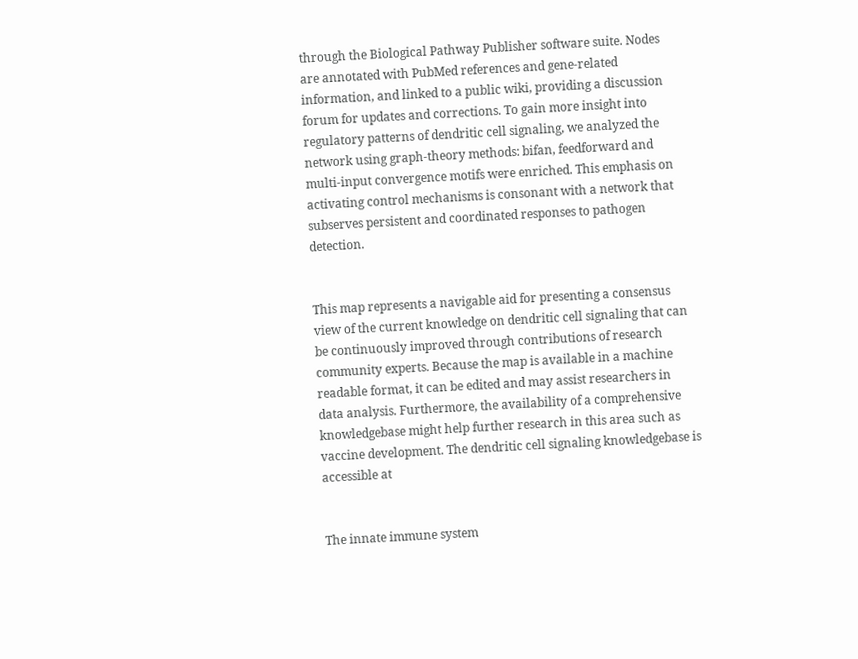through the Biological Pathway Publisher software suite. Nodes are annotated with PubMed references and gene-related information, and linked to a public wiki, providing a discussion forum for updates and corrections. To gain more insight into regulatory patterns of dendritic cell signaling, we analyzed the network using graph-theory methods: bifan, feedforward and multi-input convergence motifs were enriched. This emphasis on activating control mechanisms is consonant with a network that subserves persistent and coordinated responses to pathogen detection.


This map represents a navigable aid for presenting a consensus view of the current knowledge on dendritic cell signaling that can be continuously improved through contributions of research community experts. Because the map is available in a machine readable format, it can be edited and may assist researchers in data analysis. Furthermore, the availability of a comprehensive knowledgebase might help further research in this area such as vaccine development. The dendritic cell signaling knowledgebase is accessible at


The innate immune system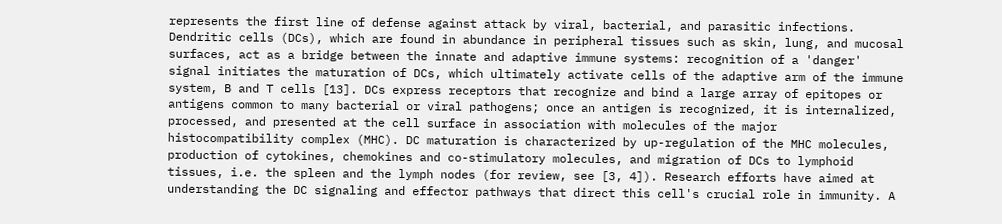represents the first line of defense against attack by viral, bacterial, and parasitic infections. Dendritic cells (DCs), which are found in abundance in peripheral tissues such as skin, lung, and mucosal surfaces, act as a bridge between the innate and adaptive immune systems: recognition of a 'danger' signal initiates the maturation of DCs, which ultimately activate cells of the adaptive arm of the immune system, B and T cells [13]. DCs express receptors that recognize and bind a large array of epitopes or antigens common to many bacterial or viral pathogens; once an antigen is recognized, it is internalized, processed, and presented at the cell surface in association with molecules of the major histocompatibility complex (MHC). DC maturation is characterized by up-regulation of the MHC molecules, production of cytokines, chemokines and co-stimulatory molecules, and migration of DCs to lymphoid tissues, i.e. the spleen and the lymph nodes (for review, see [3, 4]). Research efforts have aimed at understanding the DC signaling and effector pathways that direct this cell's crucial role in immunity. A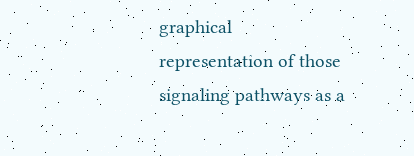graphical representation of those signaling pathways as a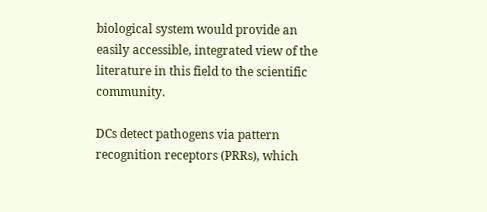biological system would provide an easily accessible, integrated view of the literature in this field to the scientific community.

DCs detect pathogens via pattern recognition receptors (PRRs), which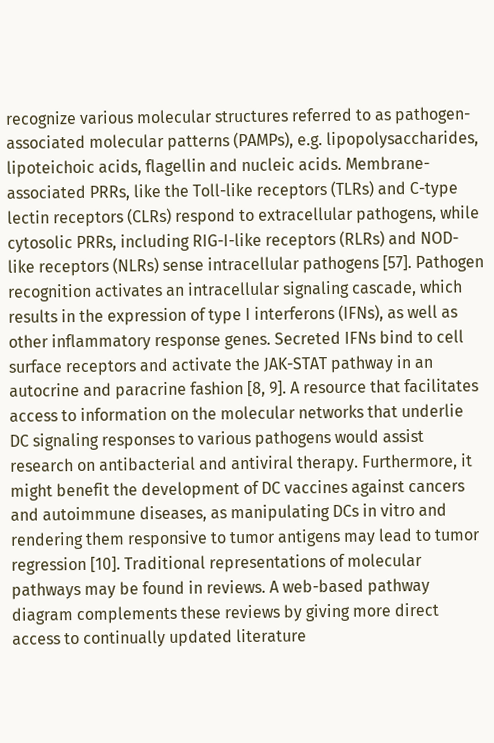recognize various molecular structures referred to as pathogen-associated molecular patterns (PAMPs), e.g. lipopolysaccharides, lipoteichoic acids, flagellin and nucleic acids. Membrane-associated PRRs, like the Toll-like receptors (TLRs) and C-type lectin receptors (CLRs) respond to extracellular pathogens, while cytosolic PRRs, including RIG-I-like receptors (RLRs) and NOD-like receptors (NLRs) sense intracellular pathogens [57]. Pathogen recognition activates an intracellular signaling cascade, which results in the expression of type I interferons (IFNs), as well as other inflammatory response genes. Secreted IFNs bind to cell surface receptors and activate the JAK-STAT pathway in an autocrine and paracrine fashion [8, 9]. A resource that facilitates access to information on the molecular networks that underlie DC signaling responses to various pathogens would assist research on antibacterial and antiviral therapy. Furthermore, it might benefit the development of DC vaccines against cancers and autoimmune diseases, as manipulating DCs in vitro and rendering them responsive to tumor antigens may lead to tumor regression [10]. Traditional representations of molecular pathways may be found in reviews. A web-based pathway diagram complements these reviews by giving more direct access to continually updated literature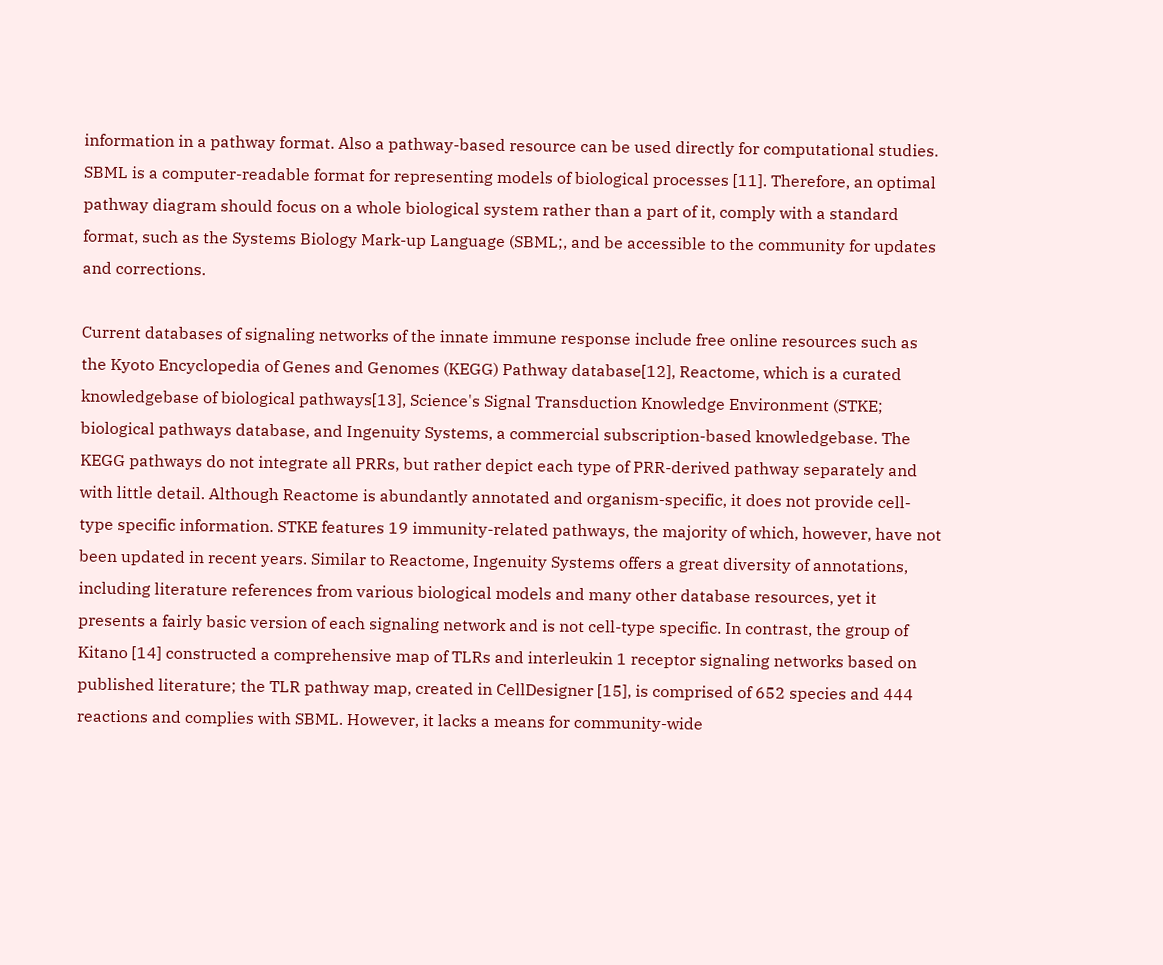information in a pathway format. Also a pathway-based resource can be used directly for computational studies. SBML is a computer-readable format for representing models of biological processes [11]. Therefore, an optimal pathway diagram should focus on a whole biological system rather than a part of it, comply with a standard format, such as the Systems Biology Mark-up Language (SBML;, and be accessible to the community for updates and corrections.

Current databases of signaling networks of the innate immune response include free online resources such as the Kyoto Encyclopedia of Genes and Genomes (KEGG) Pathway database[12], Reactome, which is a curated knowledgebase of biological pathways[13], Science's Signal Transduction Knowledge Environment (STKE; biological pathways database, and Ingenuity Systems, a commercial subscription-based knowledgebase. The KEGG pathways do not integrate all PRRs, but rather depict each type of PRR-derived pathway separately and with little detail. Although Reactome is abundantly annotated and organism-specific, it does not provide cell-type specific information. STKE features 19 immunity-related pathways, the majority of which, however, have not been updated in recent years. Similar to Reactome, Ingenuity Systems offers a great diversity of annotations, including literature references from various biological models and many other database resources, yet it presents a fairly basic version of each signaling network and is not cell-type specific. In contrast, the group of Kitano [14] constructed a comprehensive map of TLRs and interleukin 1 receptor signaling networks based on published literature; the TLR pathway map, created in CellDesigner [15], is comprised of 652 species and 444 reactions and complies with SBML. However, it lacks a means for community-wide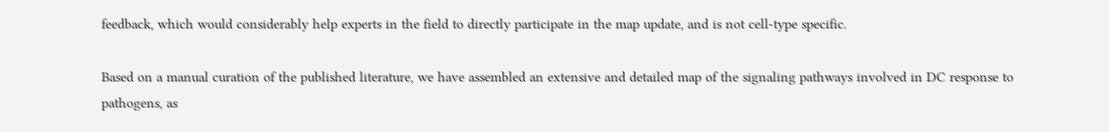feedback, which would considerably help experts in the field to directly participate in the map update, and is not cell-type specific.

Based on a manual curation of the published literature, we have assembled an extensive and detailed map of the signaling pathways involved in DC response to pathogens, as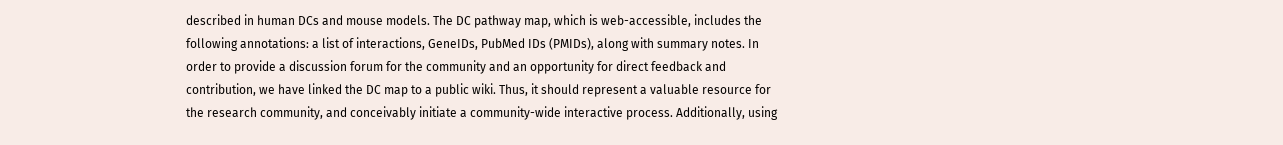described in human DCs and mouse models. The DC pathway map, which is web-accessible, includes the following annotations: a list of interactions, GeneIDs, PubMed IDs (PMIDs), along with summary notes. In order to provide a discussion forum for the community and an opportunity for direct feedback and contribution, we have linked the DC map to a public wiki. Thus, it should represent a valuable resource for the research community, and conceivably initiate a community-wide interactive process. Additionally, using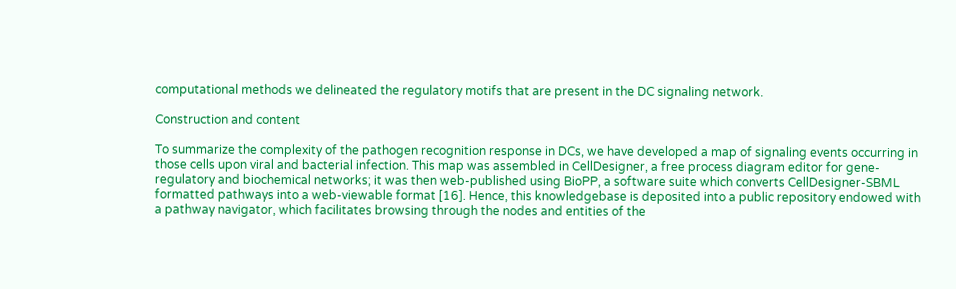computational methods we delineated the regulatory motifs that are present in the DC signaling network.

Construction and content

To summarize the complexity of the pathogen recognition response in DCs, we have developed a map of signaling events occurring in those cells upon viral and bacterial infection. This map was assembled in CellDesigner, a free process diagram editor for gene-regulatory and biochemical networks; it was then web-published using BioPP, a software suite which converts CellDesigner-SBML formatted pathways into a web-viewable format [16]. Hence, this knowledgebase is deposited into a public repository endowed with a pathway navigator, which facilitates browsing through the nodes and entities of the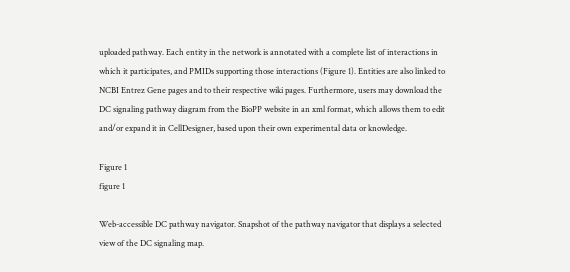uploaded pathway. Each entity in the network is annotated with a complete list of interactions in which it participates, and PMIDs supporting those interactions (Figure 1). Entities are also linked to NCBI Entrez Gene pages and to their respective wiki pages. Furthermore, users may download the DC signaling pathway diagram from the BioPP website in an xml format, which allows them to edit and/or expand it in CellDesigner, based upon their own experimental data or knowledge.

Figure 1
figure 1

Web-accessible DC pathway navigator. Snapshot of the pathway navigator that displays a selected view of the DC signaling map.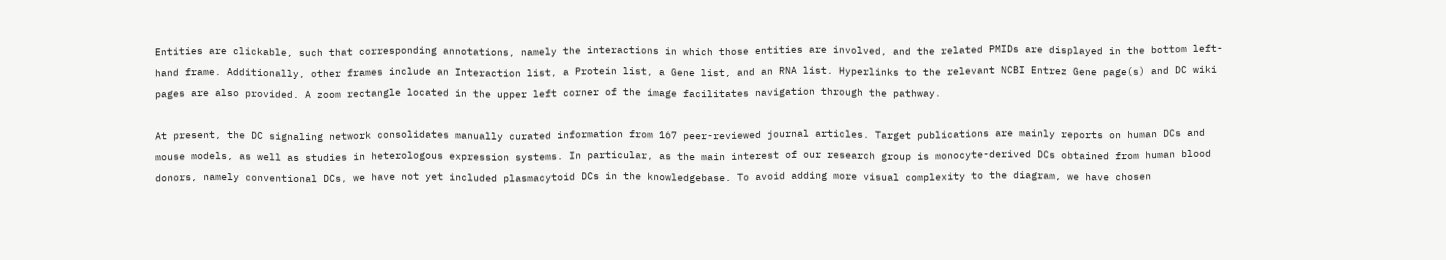Entities are clickable, such that corresponding annotations, namely the interactions in which those entities are involved, and the related PMIDs are displayed in the bottom left-hand frame. Additionally, other frames include an Interaction list, a Protein list, a Gene list, and an RNA list. Hyperlinks to the relevant NCBI Entrez Gene page(s) and DC wiki pages are also provided. A zoom rectangle located in the upper left corner of the image facilitates navigation through the pathway.

At present, the DC signaling network consolidates manually curated information from 167 peer-reviewed journal articles. Target publications are mainly reports on human DCs and mouse models, as well as studies in heterologous expression systems. In particular, as the main interest of our research group is monocyte-derived DCs obtained from human blood donors, namely conventional DCs, we have not yet included plasmacytoid DCs in the knowledgebase. To avoid adding more visual complexity to the diagram, we have chosen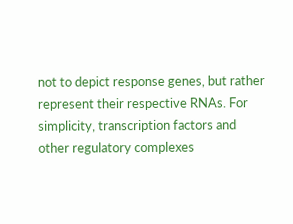not to depict response genes, but rather represent their respective RNAs. For simplicity, transcription factors and other regulatory complexes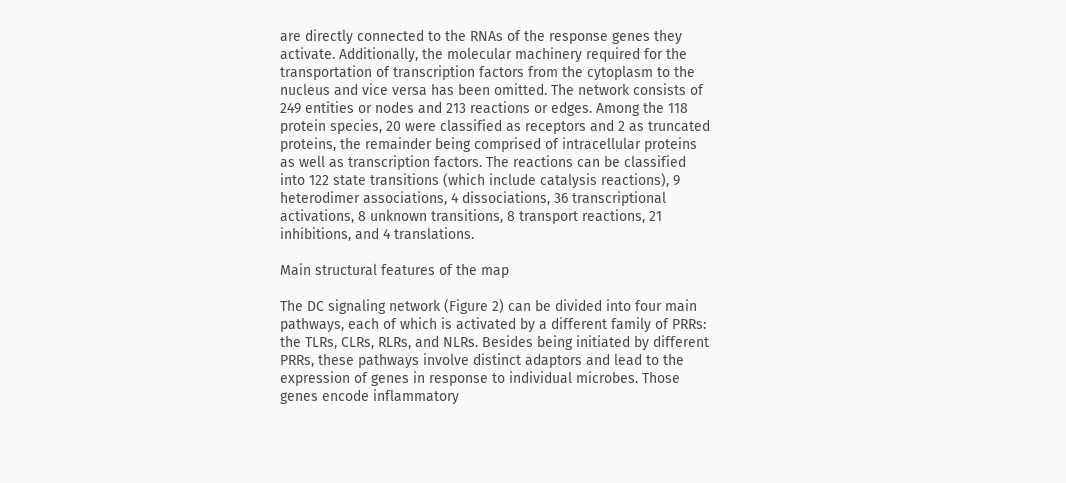are directly connected to the RNAs of the response genes they activate. Additionally, the molecular machinery required for the transportation of transcription factors from the cytoplasm to the nucleus and vice versa has been omitted. The network consists of 249 entities or nodes and 213 reactions or edges. Among the 118 protein species, 20 were classified as receptors and 2 as truncated proteins, the remainder being comprised of intracellular proteins as well as transcription factors. The reactions can be classified into 122 state transitions (which include catalysis reactions), 9 heterodimer associations, 4 dissociations, 36 transcriptional activations, 8 unknown transitions, 8 transport reactions, 21 inhibitions, and 4 translations.

Main structural features of the map

The DC signaling network (Figure 2) can be divided into four main pathways, each of which is activated by a different family of PRRs: the TLRs, CLRs, RLRs, and NLRs. Besides being initiated by different PRRs, these pathways involve distinct adaptors and lead to the expression of genes in response to individual microbes. Those genes encode inflammatory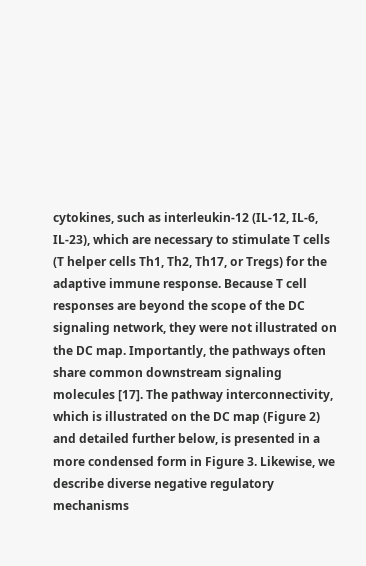cytokines, such as interleukin-12 (IL-12, IL-6, IL-23), which are necessary to stimulate T cells (T helper cells Th1, Th2, Th17, or Tregs) for the adaptive immune response. Because T cell responses are beyond the scope of the DC signaling network, they were not illustrated on the DC map. Importantly, the pathways often share common downstream signaling molecules [17]. The pathway interconnectivity, which is illustrated on the DC map (Figure 2) and detailed further below, is presented in a more condensed form in Figure 3. Likewise, we describe diverse negative regulatory mechanisms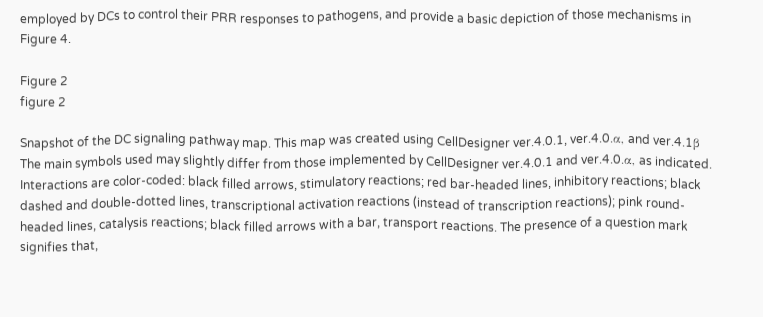employed by DCs to control their PRR responses to pathogens, and provide a basic depiction of those mechanisms in Figure 4.

Figure 2
figure 2

Snapshot of the DC signaling pathway map. This map was created using CellDesigner ver.4.0.1, ver.4.0.α, and ver.4.1β The main symbols used may slightly differ from those implemented by CellDesigner ver.4.0.1 and ver.4.0.α, as indicated. Interactions are color-coded: black filled arrows, stimulatory reactions; red bar-headed lines, inhibitory reactions; black dashed and double-dotted lines, transcriptional activation reactions (instead of transcription reactions); pink round-headed lines, catalysis reactions; black filled arrows with a bar, transport reactions. The presence of a question mark signifies that,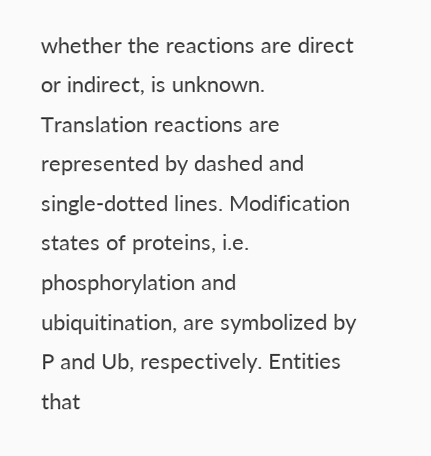whether the reactions are direct or indirect, is unknown. Translation reactions are represented by dashed and single-dotted lines. Modification states of proteins, i.e. phosphorylation and ubiquitination, are symbolized by P and Ub, respectively. Entities that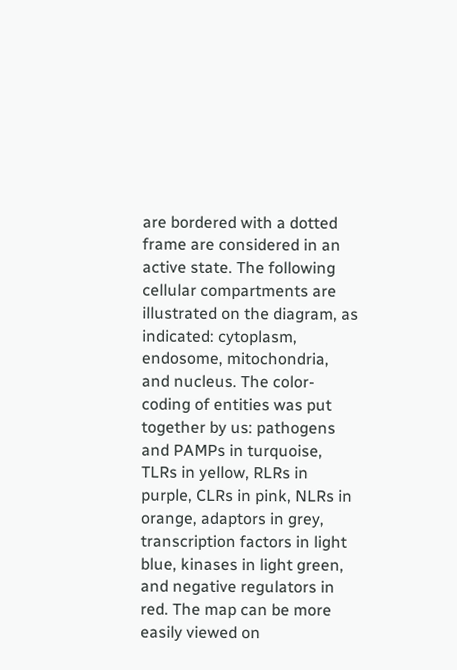are bordered with a dotted frame are considered in an active state. The following cellular compartments are illustrated on the diagram, as indicated: cytoplasm, endosome, mitochondria, and nucleus. The color-coding of entities was put together by us: pathogens and PAMPs in turquoise, TLRs in yellow, RLRs in purple, CLRs in pink, NLRs in orange, adaptors in grey, transcription factors in light blue, kinases in light green, and negative regulators in red. The map can be more easily viewed on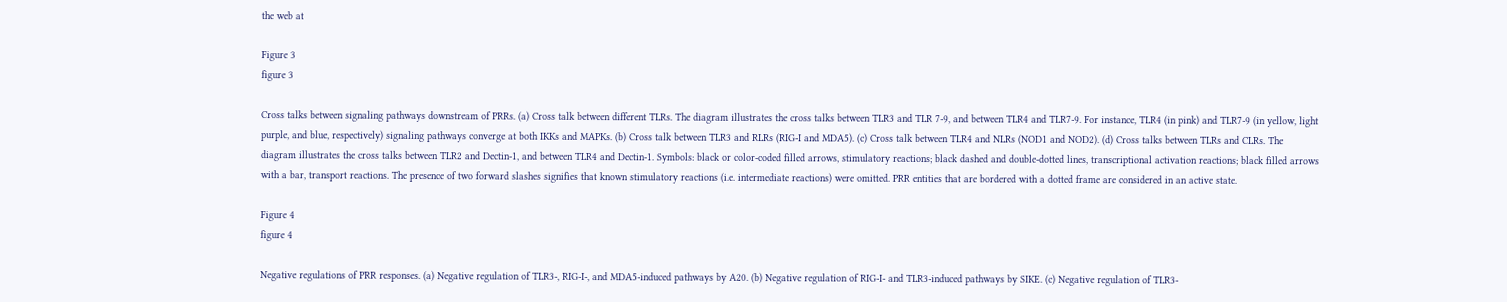the web at

Figure 3
figure 3

Cross talks between signaling pathways downstream of PRRs. (a) Cross talk between different TLRs. The diagram illustrates the cross talks between TLR3 and TLR 7-9, and between TLR4 and TLR7-9. For instance, TLR4 (in pink) and TLR7-9 (in yellow, light purple, and blue, respectively) signaling pathways converge at both IKKs and MAPKs. (b) Cross talk between TLR3 and RLRs (RIG-I and MDA5). (c) Cross talk between TLR4 and NLRs (NOD1 and NOD2). (d) Cross talks between TLRs and CLRs. The diagram illustrates the cross talks between TLR2 and Dectin-1, and between TLR4 and Dectin-1. Symbols: black or color-coded filled arrows, stimulatory reactions; black dashed and double-dotted lines, transcriptional activation reactions; black filled arrows with a bar, transport reactions. The presence of two forward slashes signifies that known stimulatory reactions (i.e. intermediate reactions) were omitted. PRR entities that are bordered with a dotted frame are considered in an active state.

Figure 4
figure 4

Negative regulations of PRR responses. (a) Negative regulation of TLR3-, RIG-I-, and MDA5-induced pathways by A20. (b) Negative regulation of RIG-I- and TLR3-induced pathways by SIKE. (c) Negative regulation of TLR3-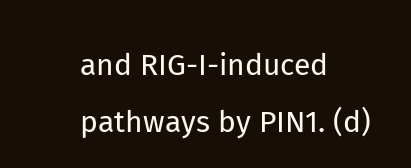and RIG-I-induced pathways by PIN1. (d)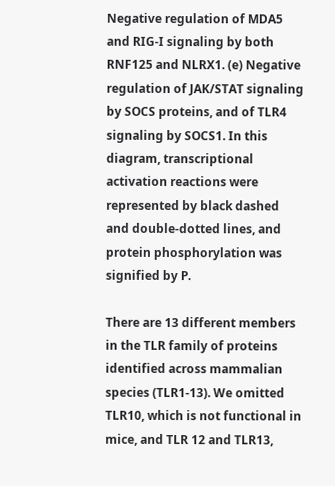Negative regulation of MDA5 and RIG-I signaling by both RNF125 and NLRX1. (e) Negative regulation of JAK/STAT signaling by SOCS proteins, and of TLR4 signaling by SOCS1. In this diagram, transcriptional activation reactions were represented by black dashed and double-dotted lines, and protein phosphorylation was signified by P.

There are 13 different members in the TLR family of proteins identified across mammalian species (TLR1-13). We omitted TLR10, which is not functional in mice, and TLR 12 and TLR13,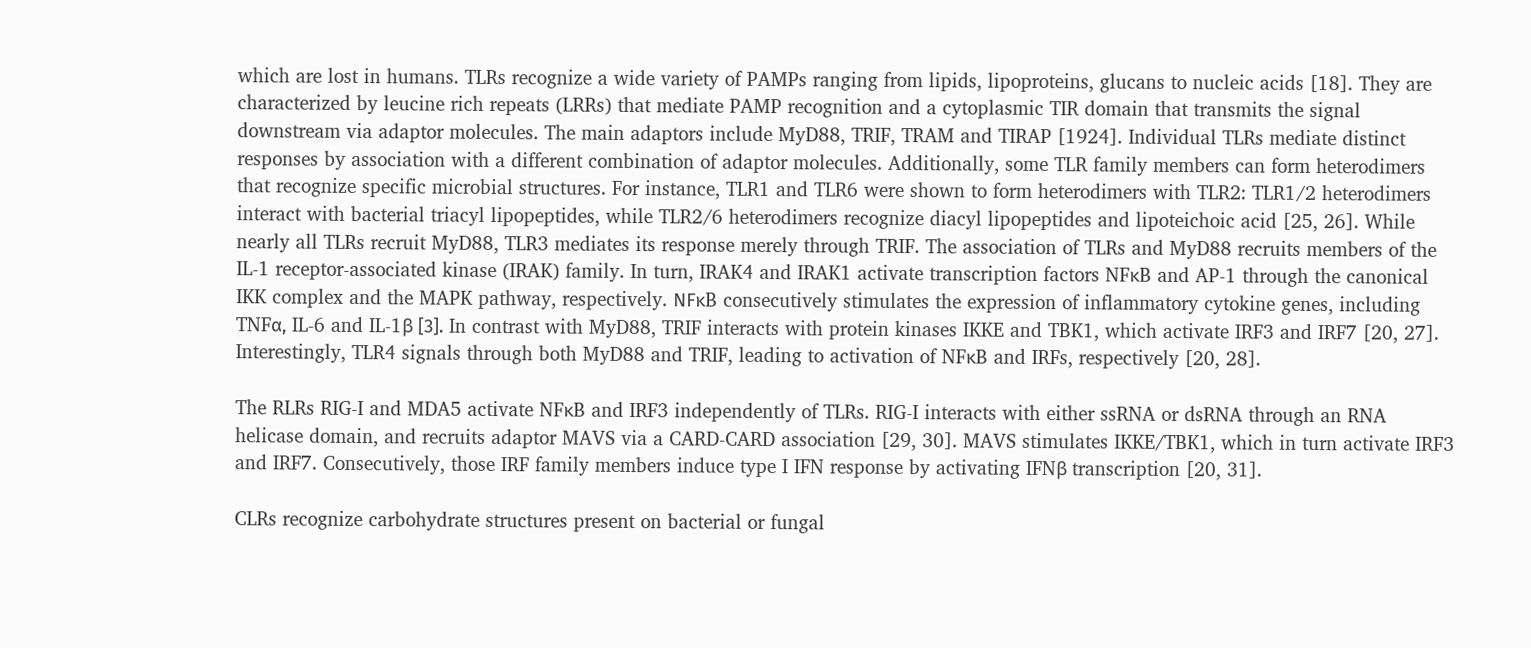which are lost in humans. TLRs recognize a wide variety of PAMPs ranging from lipids, lipoproteins, glucans to nucleic acids [18]. They are characterized by leucine rich repeats (LRRs) that mediate PAMP recognition and a cytoplasmic TIR domain that transmits the signal downstream via adaptor molecules. The main adaptors include MyD88, TRIF, TRAM and TIRAP [1924]. Individual TLRs mediate distinct responses by association with a different combination of adaptor molecules. Additionally, some TLR family members can form heterodimers that recognize specific microbial structures. For instance, TLR1 and TLR6 were shown to form heterodimers with TLR2: TLR1/2 heterodimers interact with bacterial triacyl lipopeptides, while TLR2/6 heterodimers recognize diacyl lipopeptides and lipoteichoic acid [25, 26]. While nearly all TLRs recruit MyD88, TLR3 mediates its response merely through TRIF. The association of TLRs and MyD88 recruits members of the IL-1 receptor-associated kinase (IRAK) family. In turn, IRAK4 and IRAK1 activate transcription factors NFκB and AP-1 through the canonical IKK complex and the MAPK pathway, respectively. NFκB consecutively stimulates the expression of inflammatory cytokine genes, including TNFα, IL-6 and IL-1β [3]. In contrast with MyD88, TRIF interacts with protein kinases IKKE and TBK1, which activate IRF3 and IRF7 [20, 27]. Interestingly, TLR4 signals through both MyD88 and TRIF, leading to activation of NFκB and IRFs, respectively [20, 28].

The RLRs RIG-I and MDA5 activate NFκB and IRF3 independently of TLRs. RIG-I interacts with either ssRNA or dsRNA through an RNA helicase domain, and recruits adaptor MAVS via a CARD-CARD association [29, 30]. MAVS stimulates IKKE/TBK1, which in turn activate IRF3 and IRF7. Consecutively, those IRF family members induce type I IFN response by activating IFNβ transcription [20, 31].

CLRs recognize carbohydrate structures present on bacterial or fungal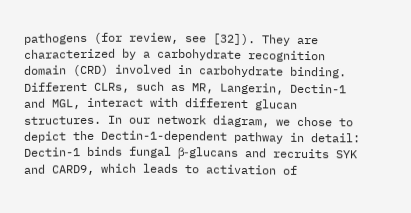pathogens (for review, see [32]). They are characterized by a carbohydrate recognition domain (CRD) involved in carbohydrate binding. Different CLRs, such as MR, Langerin, Dectin-1 and MGL, interact with different glucan structures. In our network diagram, we chose to depict the Dectin-1-dependent pathway in detail: Dectin-1 binds fungal β-glucans and recruits SYK and CARD9, which leads to activation of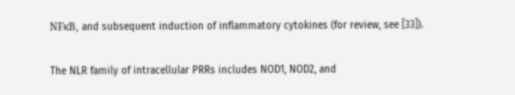NFκB, and subsequent induction of inflammatory cytokines (for review, see [33]).

The NLR family of intracellular PRRs includes NOD1, NOD2, and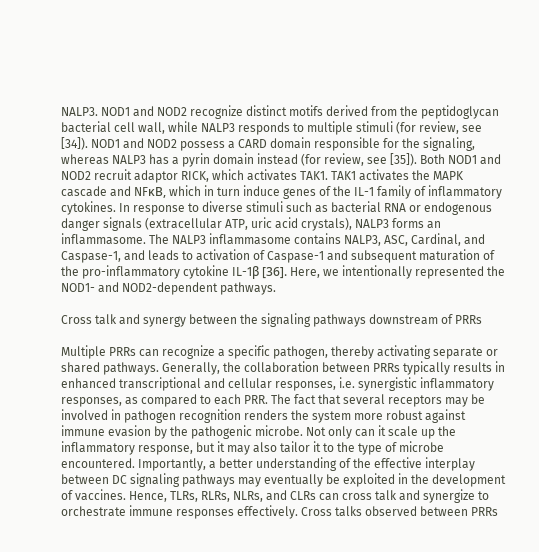NALP3. NOD1 and NOD2 recognize distinct motifs derived from the peptidoglycan bacterial cell wall, while NALP3 responds to multiple stimuli (for review, see [34]). NOD1 and NOD2 possess a CARD domain responsible for the signaling, whereas NALP3 has a pyrin domain instead (for review, see [35]). Both NOD1 and NOD2 recruit adaptor RICK, which activates TAK1. TAK1 activates the MAPK cascade and NFκB, which in turn induce genes of the IL-1 family of inflammatory cytokines. In response to diverse stimuli such as bacterial RNA or endogenous danger signals (extracellular ATP, uric acid crystals), NALP3 forms an inflammasome. The NALP3 inflammasome contains NALP3, ASC, Cardinal, and Caspase-1, and leads to activation of Caspase-1 and subsequent maturation of the pro-inflammatory cytokine IL-1β [36]. Here, we intentionally represented the NOD1- and NOD2-dependent pathways.

Cross talk and synergy between the signaling pathways downstream of PRRs

Multiple PRRs can recognize a specific pathogen, thereby activating separate or shared pathways. Generally, the collaboration between PRRs typically results in enhanced transcriptional and cellular responses, i.e. synergistic inflammatory responses, as compared to each PRR. The fact that several receptors may be involved in pathogen recognition renders the system more robust against immune evasion by the pathogenic microbe. Not only can it scale up the inflammatory response, but it may also tailor it to the type of microbe encountered. Importantly, a better understanding of the effective interplay between DC signaling pathways may eventually be exploited in the development of vaccines. Hence, TLRs, RLRs, NLRs, and CLRs can cross talk and synergize to orchestrate immune responses effectively. Cross talks observed between PRRs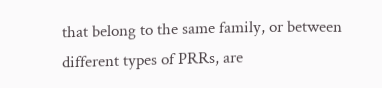that belong to the same family, or between different types of PRRs, are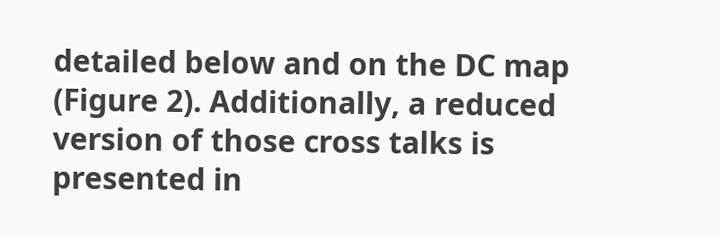detailed below and on the DC map (Figure 2). Additionally, a reduced version of those cross talks is presented in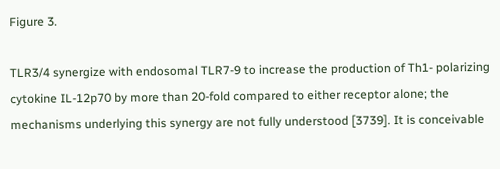Figure 3.

TLR3/4 synergize with endosomal TLR7-9 to increase the production of Th1- polarizing cytokine IL-12p70 by more than 20-fold compared to either receptor alone; the mechanisms underlying this synergy are not fully understood [3739]. It is conceivable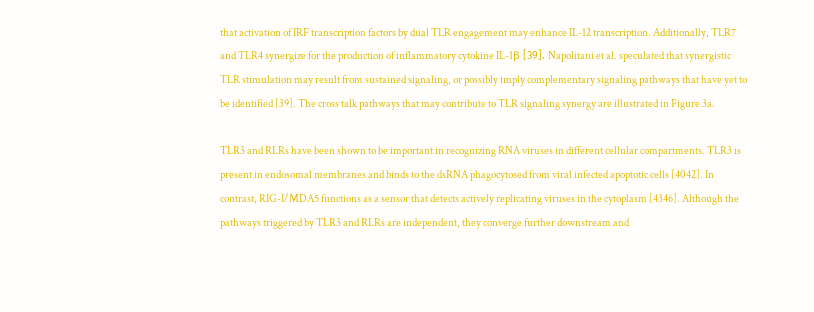that activation of IRF transcription factors by dual TLR engagement may enhance IL-12 transcription. Additionally, TLR7 and TLR4 synergize for the production of inflammatory cytokine IL-1β [39]. Napolitani et al. speculated that synergistic TLR stimulation may result from sustained signaling, or possibly imply complementary signaling pathways that have yet to be identified [39]. The cross talk pathways that may contribute to TLR signaling synergy are illustrated in Figure 3a.

TLR3 and RLRs have been shown to be important in recognizing RNA viruses in different cellular compartments. TLR3 is present in endosomal membranes and binds to the dsRNA phagocytosed from viral infected apoptotic cells [4042]. In contrast, RIG-I/MDA5 functions as a sensor that detects actively replicating viruses in the cytoplasm [4346]. Although the pathways triggered by TLR3 and RLRs are independent, they converge further downstream and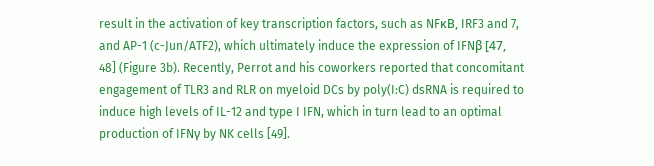result in the activation of key transcription factors, such as NFκB, IRF3 and 7, and AP-1 (c-Jun/ATF2), which ultimately induce the expression of IFNβ [47, 48] (Figure 3b). Recently, Perrot and his coworkers reported that concomitant engagement of TLR3 and RLR on myeloid DCs by poly(I:C) dsRNA is required to induce high levels of IL-12 and type I IFN, which in turn lead to an optimal production of IFNγ by NK cells [49].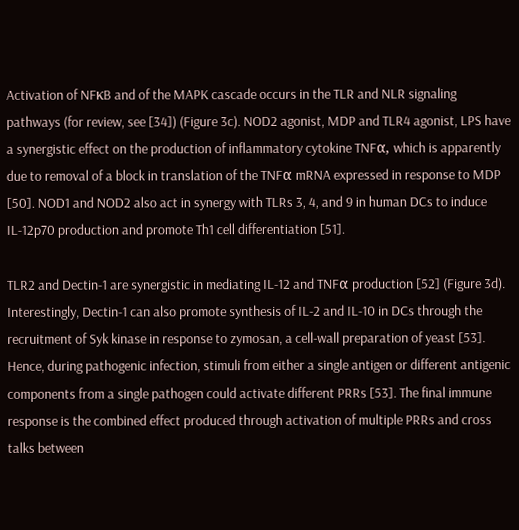Activation of NFκB and of the MAPK cascade occurs in the TLR and NLR signaling pathways (for review, see [34]) (Figure 3c). NOD2 agonist, MDP and TLR4 agonist, LPS have a synergistic effect on the production of inflammatory cytokine TNFα, which is apparently due to removal of a block in translation of the TNFα mRNA expressed in response to MDP [50]. NOD1 and NOD2 also act in synergy with TLRs 3, 4, and 9 in human DCs to induce IL-12p70 production and promote Th1 cell differentiation [51].

TLR2 and Dectin-1 are synergistic in mediating IL-12 and TNFα production [52] (Figure 3d). Interestingly, Dectin-1 can also promote synthesis of IL-2 and IL-10 in DCs through the recruitment of Syk kinase in response to zymosan, a cell-wall preparation of yeast [53]. Hence, during pathogenic infection, stimuli from either a single antigen or different antigenic components from a single pathogen could activate different PRRs [53]. The final immune response is the combined effect produced through activation of multiple PRRs and cross talks between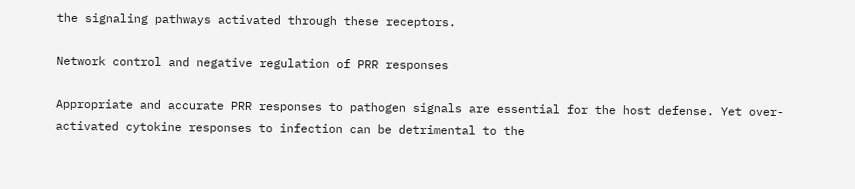the signaling pathways activated through these receptors.

Network control and negative regulation of PRR responses

Appropriate and accurate PRR responses to pathogen signals are essential for the host defense. Yet over-activated cytokine responses to infection can be detrimental to the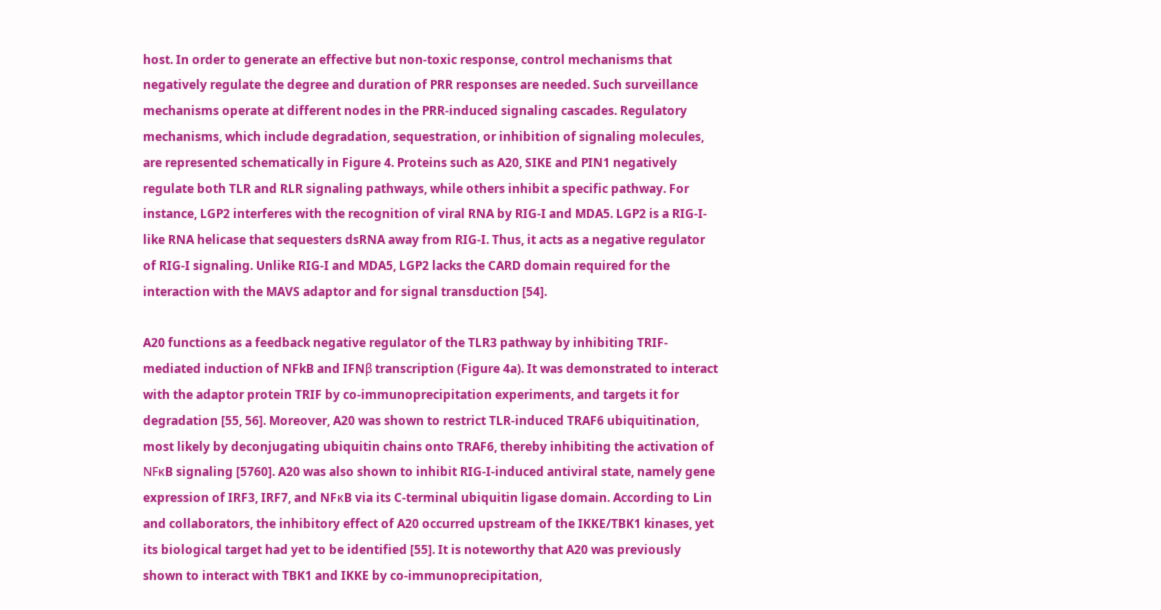host. In order to generate an effective but non-toxic response, control mechanisms that negatively regulate the degree and duration of PRR responses are needed. Such surveillance mechanisms operate at different nodes in the PRR-induced signaling cascades. Regulatory mechanisms, which include degradation, sequestration, or inhibition of signaling molecules, are represented schematically in Figure 4. Proteins such as A20, SIKE and PIN1 negatively regulate both TLR and RLR signaling pathways, while others inhibit a specific pathway. For instance, LGP2 interferes with the recognition of viral RNA by RIG-I and MDA5. LGP2 is a RIG-I-like RNA helicase that sequesters dsRNA away from RIG-I. Thus, it acts as a negative regulator of RIG-I signaling. Unlike RIG-I and MDA5, LGP2 lacks the CARD domain required for the interaction with the MAVS adaptor and for signal transduction [54].

A20 functions as a feedback negative regulator of the TLR3 pathway by inhibiting TRIF-mediated induction of NFkB and IFNβ transcription (Figure 4a). It was demonstrated to interact with the adaptor protein TRIF by co-immunoprecipitation experiments, and targets it for degradation [55, 56]. Moreover, A20 was shown to restrict TLR-induced TRAF6 ubiquitination, most likely by deconjugating ubiquitin chains onto TRAF6, thereby inhibiting the activation of NFκB signaling [5760]. A20 was also shown to inhibit RIG-I-induced antiviral state, namely gene expression of IRF3, IRF7, and NFκB via its C-terminal ubiquitin ligase domain. According to Lin and collaborators, the inhibitory effect of A20 occurred upstream of the IKKE/TBK1 kinases, yet its biological target had yet to be identified [55]. It is noteworthy that A20 was previously shown to interact with TBK1 and IKKE by co-immunoprecipitation,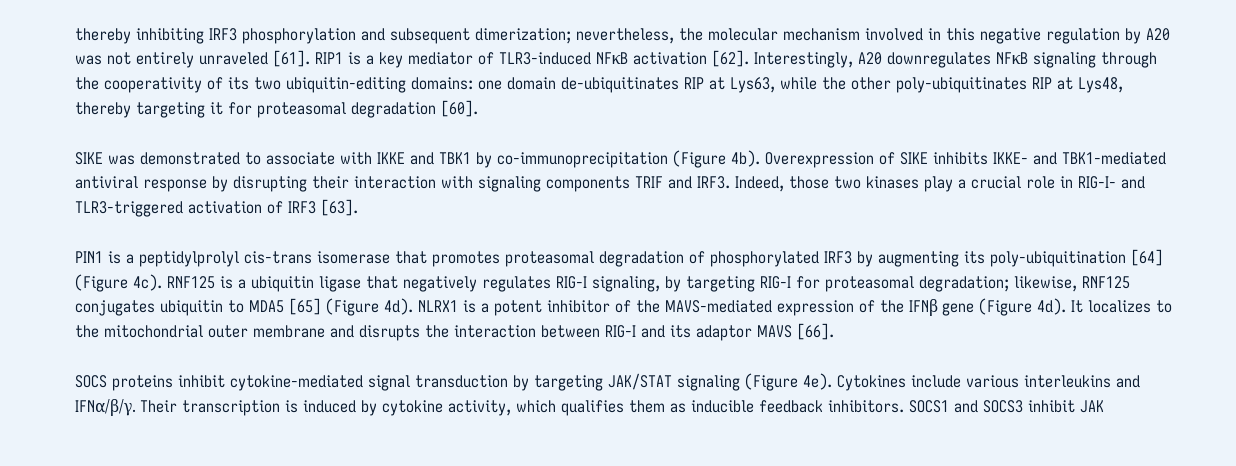thereby inhibiting IRF3 phosphorylation and subsequent dimerization; nevertheless, the molecular mechanism involved in this negative regulation by A20 was not entirely unraveled [61]. RIP1 is a key mediator of TLR3-induced NFκB activation [62]. Interestingly, A20 downregulates NFκB signaling through the cooperativity of its two ubiquitin-editing domains: one domain de-ubiquitinates RIP at Lys63, while the other poly-ubiquitinates RIP at Lys48, thereby targeting it for proteasomal degradation [60].

SIKE was demonstrated to associate with IKKE and TBK1 by co-immunoprecipitation (Figure 4b). Overexpression of SIKE inhibits IKKE- and TBK1-mediated antiviral response by disrupting their interaction with signaling components TRIF and IRF3. Indeed, those two kinases play a crucial role in RIG-I- and TLR3-triggered activation of IRF3 [63].

PIN1 is a peptidylprolyl cis-trans isomerase that promotes proteasomal degradation of phosphorylated IRF3 by augmenting its poly-ubiquitination [64] (Figure 4c). RNF125 is a ubiquitin ligase that negatively regulates RIG-I signaling, by targeting RIG-I for proteasomal degradation; likewise, RNF125 conjugates ubiquitin to MDA5 [65] (Figure 4d). NLRX1 is a potent inhibitor of the MAVS-mediated expression of the IFNβ gene (Figure 4d). It localizes to the mitochondrial outer membrane and disrupts the interaction between RIG-I and its adaptor MAVS [66].

SOCS proteins inhibit cytokine-mediated signal transduction by targeting JAK/STAT signaling (Figure 4e). Cytokines include various interleukins and IFNα/β/γ. Their transcription is induced by cytokine activity, which qualifies them as inducible feedback inhibitors. SOCS1 and SOCS3 inhibit JAK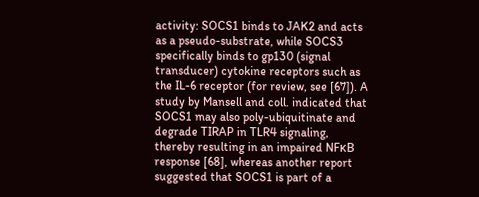activity: SOCS1 binds to JAK2 and acts as a pseudo-substrate, while SOCS3 specifically binds to gp130 (signal transducer) cytokine receptors such as the IL-6 receptor (for review, see [67]). A study by Mansell and coll. indicated that SOCS1 may also poly-ubiquitinate and degrade TIRAP in TLR4 signaling, thereby resulting in an impaired NFκB response [68], whereas another report suggested that SOCS1 is part of a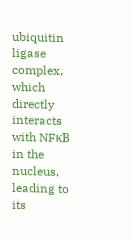ubiquitin ligase complex, which directly interacts with NFκB in the nucleus, leading to its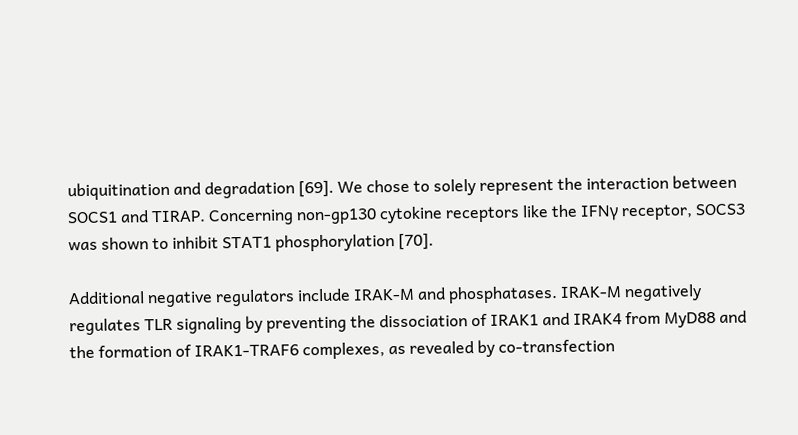ubiquitination and degradation [69]. We chose to solely represent the interaction between SOCS1 and TIRAP. Concerning non-gp130 cytokine receptors like the IFNγ receptor, SOCS3 was shown to inhibit STAT1 phosphorylation [70].

Additional negative regulators include IRAK-M and phosphatases. IRAK-M negatively regulates TLR signaling by preventing the dissociation of IRAK1 and IRAK4 from MyD88 and the formation of IRAK1-TRAF6 complexes, as revealed by co-transfection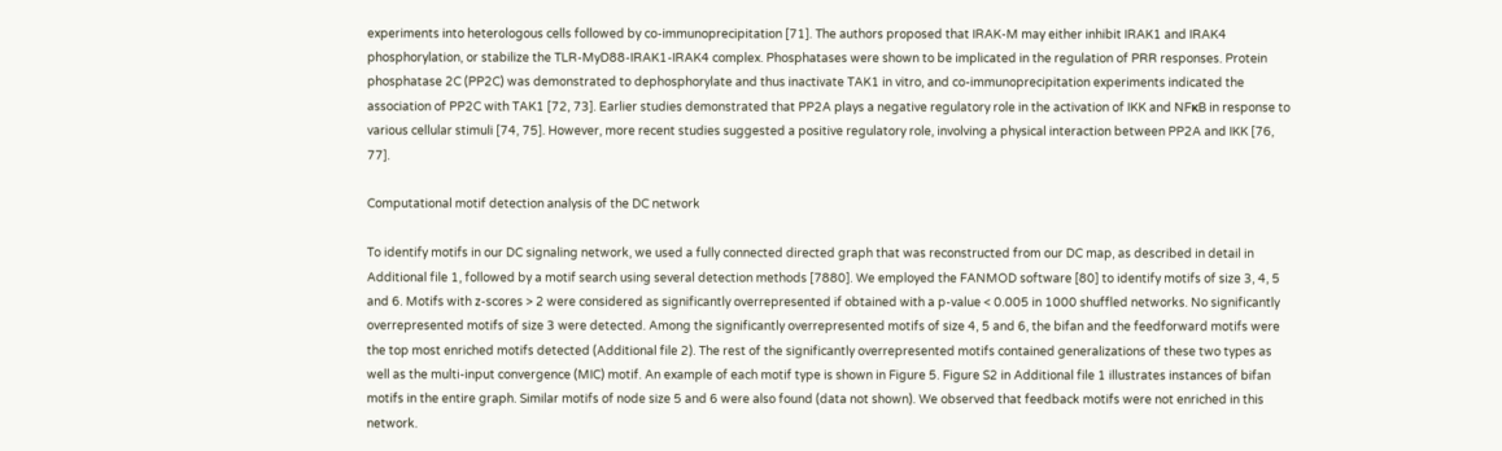experiments into heterologous cells followed by co-immunoprecipitation [71]. The authors proposed that IRAK-M may either inhibit IRAK1 and IRAK4 phosphorylation, or stabilize the TLR-MyD88-IRAK1-IRAK4 complex. Phosphatases were shown to be implicated in the regulation of PRR responses. Protein phosphatase 2C (PP2C) was demonstrated to dephosphorylate and thus inactivate TAK1 in vitro, and co-immunoprecipitation experiments indicated the association of PP2C with TAK1 [72, 73]. Earlier studies demonstrated that PP2A plays a negative regulatory role in the activation of IKK and NFκB in response to various cellular stimuli [74, 75]. However, more recent studies suggested a positive regulatory role, involving a physical interaction between PP2A and IKK [76, 77].

Computational motif detection analysis of the DC network

To identify motifs in our DC signaling network, we used a fully connected directed graph that was reconstructed from our DC map, as described in detail in Additional file 1, followed by a motif search using several detection methods [7880]. We employed the FANMOD software [80] to identify motifs of size 3, 4, 5 and 6. Motifs with z-scores > 2 were considered as significantly overrepresented if obtained with a p-value < 0.005 in 1000 shuffled networks. No significantly overrepresented motifs of size 3 were detected. Among the significantly overrepresented motifs of size 4, 5 and 6, the bifan and the feedforward motifs were the top most enriched motifs detected (Additional file 2). The rest of the significantly overrepresented motifs contained generalizations of these two types as well as the multi-input convergence (MIC) motif. An example of each motif type is shown in Figure 5. Figure S2 in Additional file 1 illustrates instances of bifan motifs in the entire graph. Similar motifs of node size 5 and 6 were also found (data not shown). We observed that feedback motifs were not enriched in this network.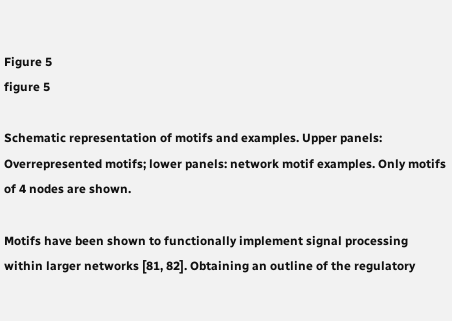Figure 5
figure 5

Schematic representation of motifs and examples. Upper panels: Overrepresented motifs; lower panels: network motif examples. Only motifs of 4 nodes are shown.

Motifs have been shown to functionally implement signal processing within larger networks [81, 82]. Obtaining an outline of the regulatory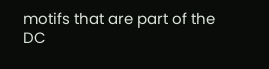motifs that are part of the DC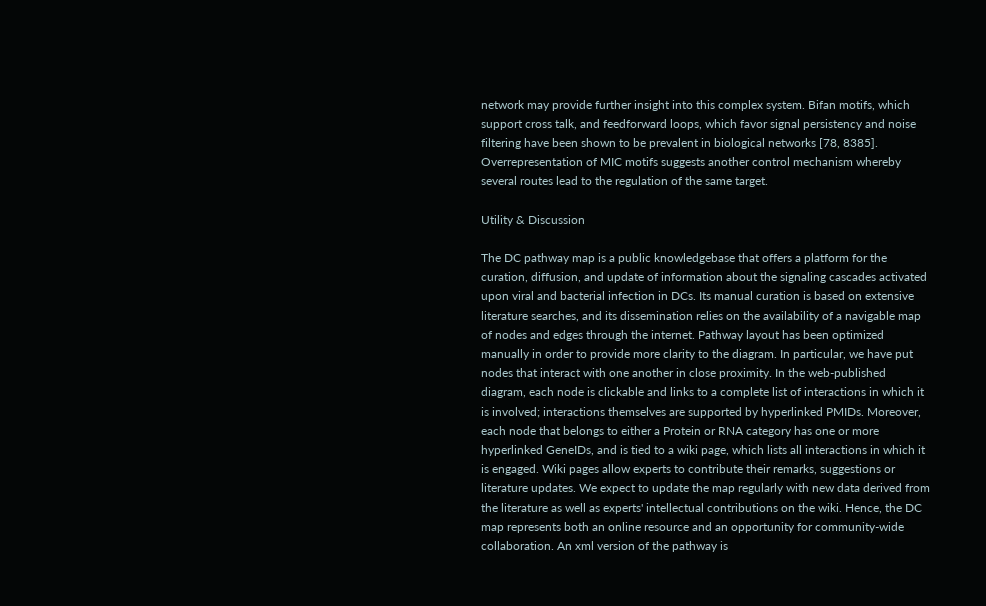network may provide further insight into this complex system. Bifan motifs, which support cross talk, and feedforward loops, which favor signal persistency and noise filtering have been shown to be prevalent in biological networks [78, 8385]. Overrepresentation of MIC motifs suggests another control mechanism whereby several routes lead to the regulation of the same target.

Utility & Discussion

The DC pathway map is a public knowledgebase that offers a platform for the curation, diffusion, and update of information about the signaling cascades activated upon viral and bacterial infection in DCs. Its manual curation is based on extensive literature searches, and its dissemination relies on the availability of a navigable map of nodes and edges through the internet. Pathway layout has been optimized manually in order to provide more clarity to the diagram. In particular, we have put nodes that interact with one another in close proximity. In the web-published diagram, each node is clickable and links to a complete list of interactions in which it is involved; interactions themselves are supported by hyperlinked PMIDs. Moreover, each node that belongs to either a Protein or RNA category has one or more hyperlinked GeneIDs, and is tied to a wiki page, which lists all interactions in which it is engaged. Wiki pages allow experts to contribute their remarks, suggestions or literature updates. We expect to update the map regularly with new data derived from the literature as well as experts' intellectual contributions on the wiki. Hence, the DC map represents both an online resource and an opportunity for community-wide collaboration. An xml version of the pathway is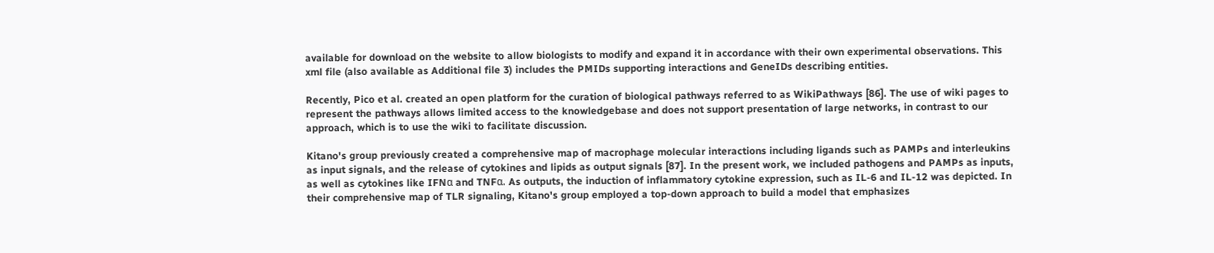available for download on the website to allow biologists to modify and expand it in accordance with their own experimental observations. This xml file (also available as Additional file 3) includes the PMIDs supporting interactions and GeneIDs describing entities.

Recently, Pico et al. created an open platform for the curation of biological pathways referred to as WikiPathways [86]. The use of wiki pages to represent the pathways allows limited access to the knowledgebase and does not support presentation of large networks, in contrast to our approach, which is to use the wiki to facilitate discussion.

Kitano's group previously created a comprehensive map of macrophage molecular interactions including ligands such as PAMPs and interleukins as input signals, and the release of cytokines and lipids as output signals [87]. In the present work, we included pathogens and PAMPs as inputs, as well as cytokines like IFNα and TNFα. As outputs, the induction of inflammatory cytokine expression, such as IL-6 and IL-12 was depicted. In their comprehensive map of TLR signaling, Kitano's group employed a top-down approach to build a model that emphasizes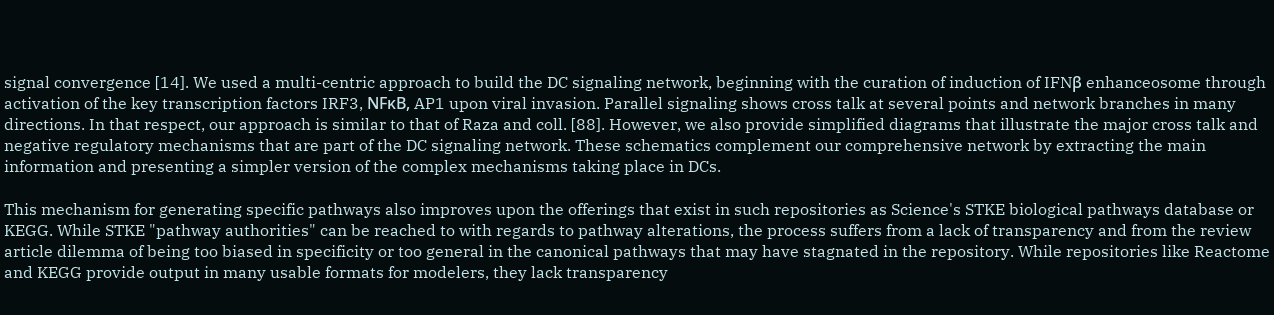signal convergence [14]. We used a multi-centric approach to build the DC signaling network, beginning with the curation of induction of IFNβ enhanceosome through activation of the key transcription factors IRF3, NFκB, AP1 upon viral invasion. Parallel signaling shows cross talk at several points and network branches in many directions. In that respect, our approach is similar to that of Raza and coll. [88]. However, we also provide simplified diagrams that illustrate the major cross talk and negative regulatory mechanisms that are part of the DC signaling network. These schematics complement our comprehensive network by extracting the main information and presenting a simpler version of the complex mechanisms taking place in DCs.

This mechanism for generating specific pathways also improves upon the offerings that exist in such repositories as Science's STKE biological pathways database or KEGG. While STKE "pathway authorities" can be reached to with regards to pathway alterations, the process suffers from a lack of transparency and from the review article dilemma of being too biased in specificity or too general in the canonical pathways that may have stagnated in the repository. While repositories like Reactome and KEGG provide output in many usable formats for modelers, they lack transparency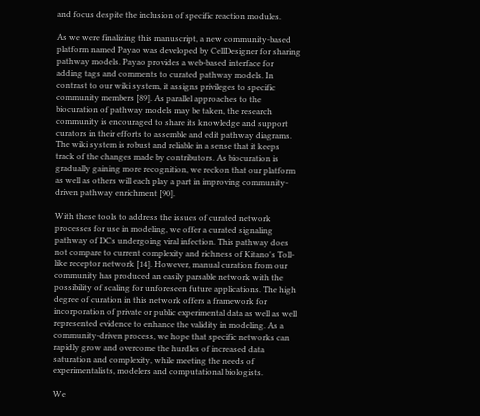and focus despite the inclusion of specific reaction modules.

As we were finalizing this manuscript, a new community-based platform named Payao was developed by CellDesigner for sharing pathway models. Payao provides a web-based interface for adding tags and comments to curated pathway models. In contrast to our wiki system, it assigns privileges to specific community members [89]. As parallel approaches to the biocuration of pathway models may be taken, the research community is encouraged to share its knowledge and support curators in their efforts to assemble and edit pathway diagrams. The wiki system is robust and reliable in a sense that it keeps track of the changes made by contributors. As biocuration is gradually gaining more recognition, we reckon that our platform as well as others will each play a part in improving community-driven pathway enrichment [90].

With these tools to address the issues of curated network processes for use in modeling, we offer a curated signaling pathway of DCs undergoing viral infection. This pathway does not compare to current complexity and richness of Kitano's Toll-like receptor network [14]. However, manual curation from our community has produced an easily parsable network with the possibility of scaling for unforeseen future applications. The high degree of curation in this network offers a framework for incorporation of private or public experimental data as well as well represented evidence to enhance the validity in modeling. As a community-driven process, we hope that specific networks can rapidly grow and overcome the hurdles of increased data saturation and complexity, while meeting the needs of experimentalists, modelers and computational biologists.

We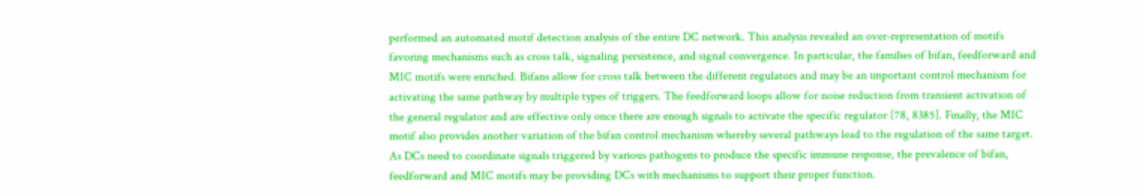performed an automated motif detection analysis of the entire DC network. This analysis revealed an over-representation of motifs favoring mechanisms such as cross talk, signaling persistence, and signal convergence. In particular, the families of bifan, feedforward and MIC motifs were enriched. Bifans allow for cross talk between the different regulators and may be an important control mechanism for activating the same pathway by multiple types of triggers. The feedforward loops allow for noise reduction from transient activation of the general regulator and are effective only once there are enough signals to activate the specific regulator [78, 8385]. Finally, the MIC motif also provides another variation of the bifan control mechanism whereby several pathways lead to the regulation of the same target. As DCs need to coordinate signals triggered by various pathogens to produce the specific immune response, the prevalence of bifan, feedforward and MIC motifs may be providing DCs with mechanisms to support their proper function.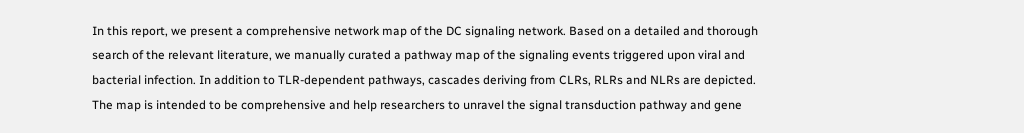In this report, we present a comprehensive network map of the DC signaling network. Based on a detailed and thorough search of the relevant literature, we manually curated a pathway map of the signaling events triggered upon viral and bacterial infection. In addition to TLR-dependent pathways, cascades deriving from CLRs, RLRs and NLRs are depicted. The map is intended to be comprehensive and help researchers to unravel the signal transduction pathway and gene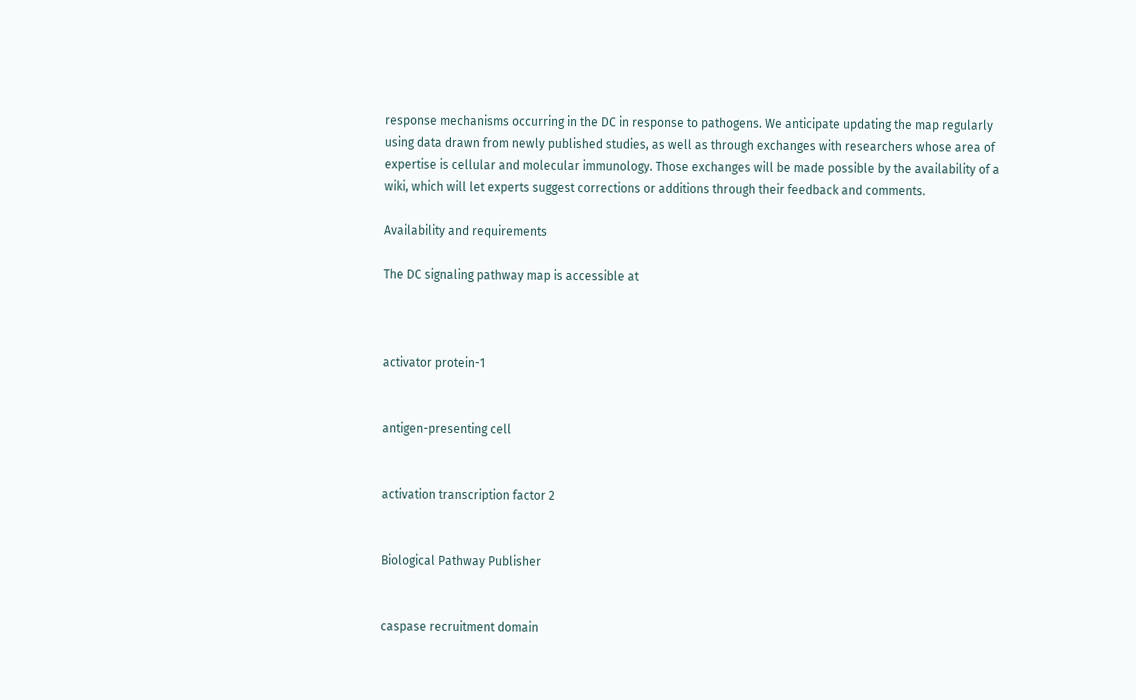response mechanisms occurring in the DC in response to pathogens. We anticipate updating the map regularly using data drawn from newly published studies, as well as through exchanges with researchers whose area of expertise is cellular and molecular immunology. Those exchanges will be made possible by the availability of a wiki, which will let experts suggest corrections or additions through their feedback and comments.

Availability and requirements

The DC signaling pathway map is accessible at



activator protein-1


antigen-presenting cell


activation transcription factor 2


Biological Pathway Publisher


caspase recruitment domain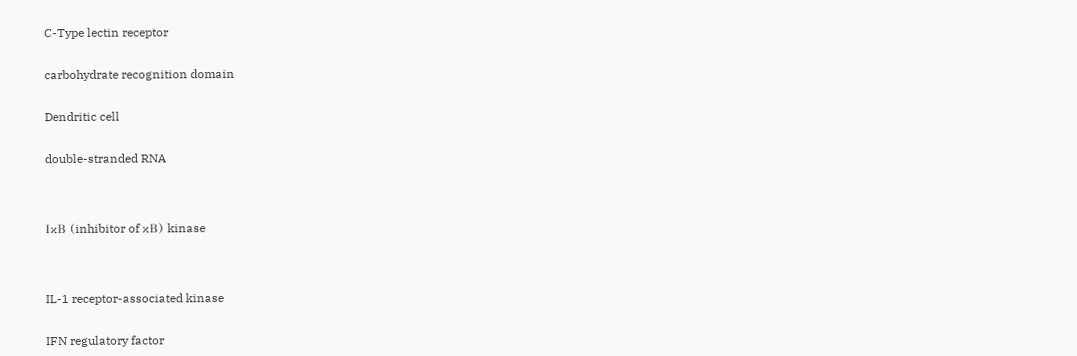C-Type lectin receptor


carbohydrate recognition domain


Dendritic cell


double-stranded RNA




IκB (inhibitor of κB) kinase




IL-1 receptor-associated kinase


IFN regulatory factor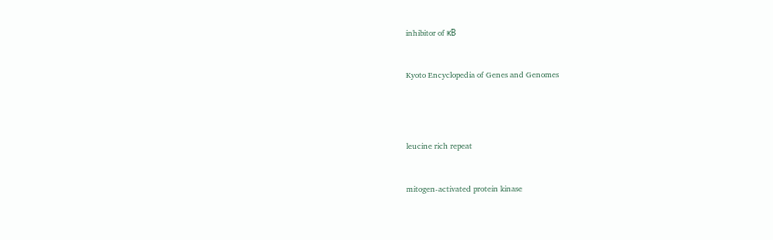inhibitor of κB


Kyoto Encyclopedia of Genes and Genomes




leucine rich repeat


mitogen-activated protein kinase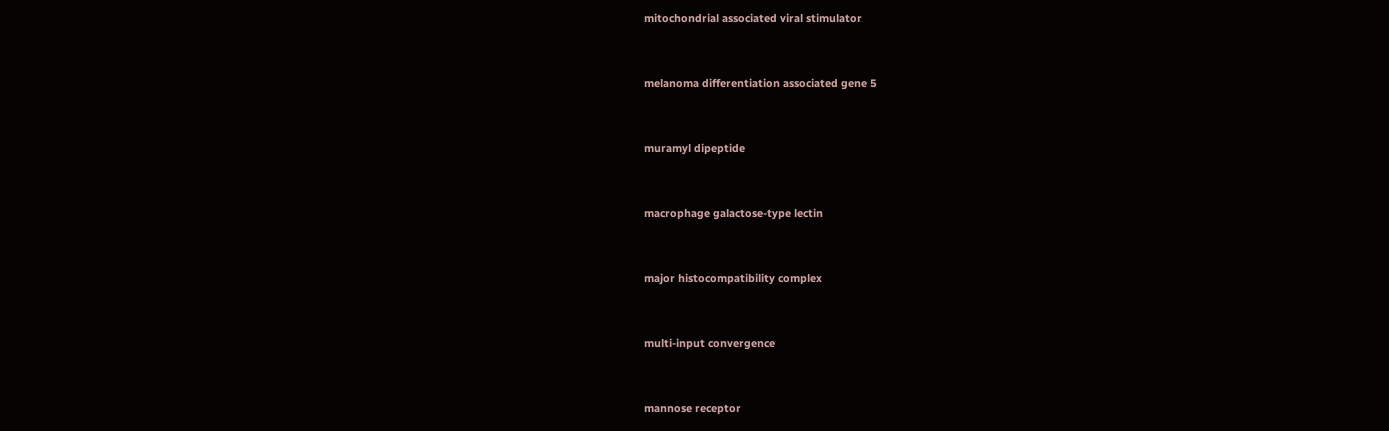mitochondrial associated viral stimulator


melanoma differentiation associated gene 5


muramyl dipeptide


macrophage galactose-type lectin


major histocompatibility complex


multi-input convergence


mannose receptor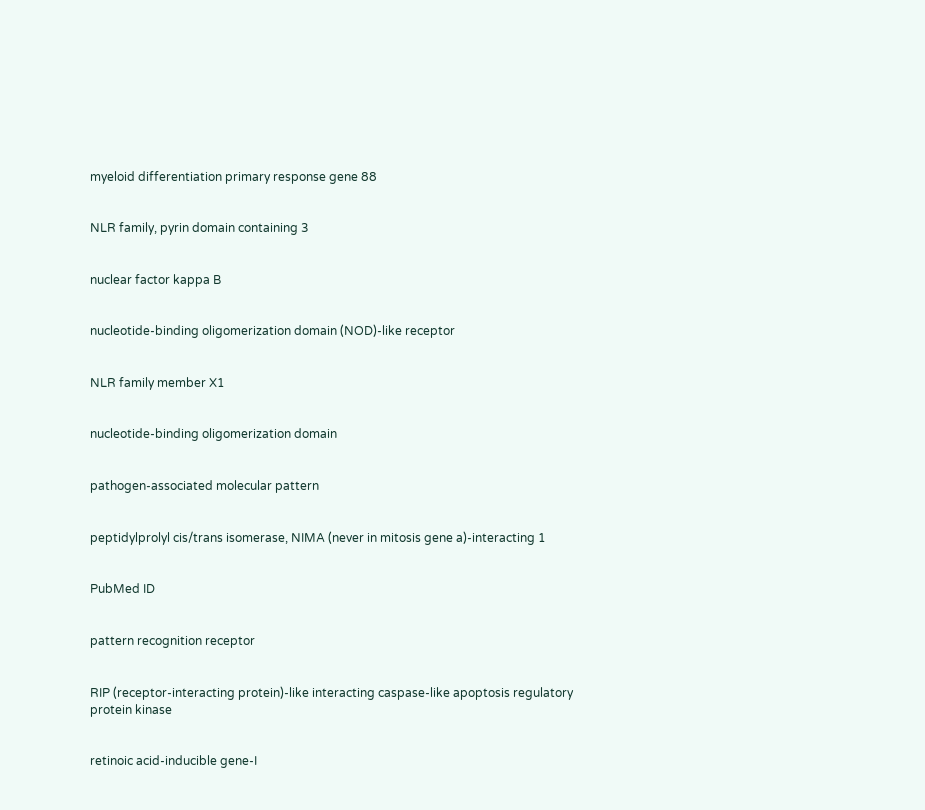myeloid differentiation primary response gene 88


NLR family, pyrin domain containing 3


nuclear factor kappa B


nucleotide-binding oligomerization domain (NOD)-like receptor


NLR family member X1


nucleotide-binding oligomerization domain


pathogen-associated molecular pattern


peptidylprolyl cis/trans isomerase, NIMA (never in mitosis gene a)-interacting 1


PubMed ID


pattern recognition receptor


RIP (receptor-interacting protein)-like interacting caspase-like apoptosis regulatory protein kinase


retinoic acid-inducible gene-I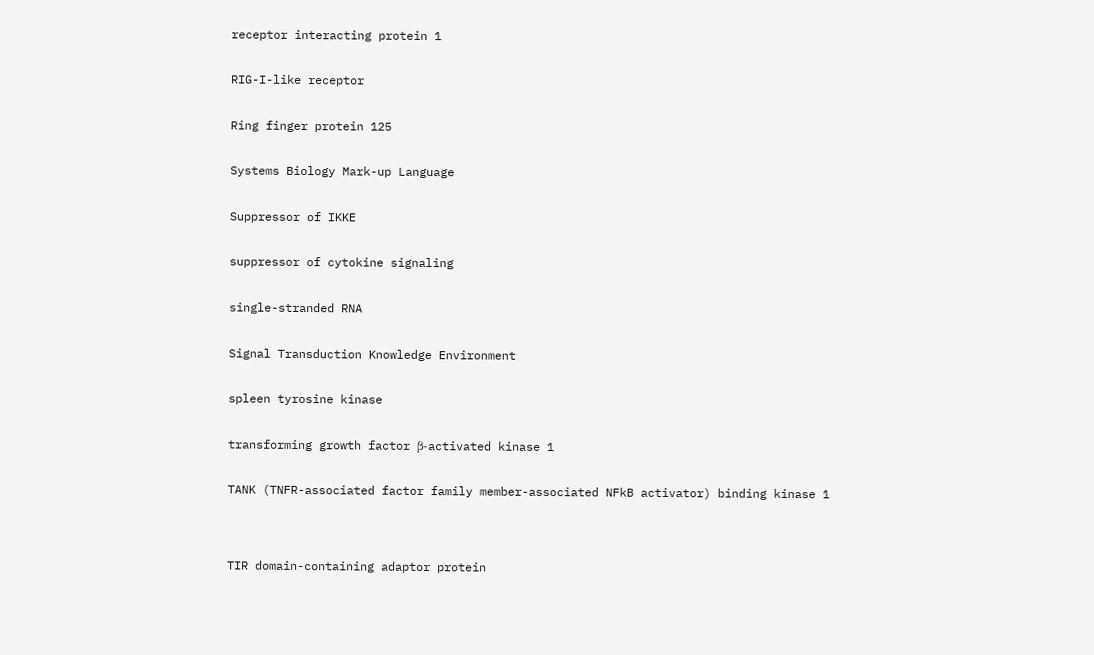receptor interacting protein 1


RIG-I-like receptor


Ring finger protein 125


Systems Biology Mark-up Language


Suppressor of IKKE


suppressor of cytokine signaling


single-stranded RNA


Signal Transduction Knowledge Environment


spleen tyrosine kinase


transforming growth factor β-activated kinase 1


TANK (TNFR-associated factor family member-associated NFkB activator) binding kinase 1




TIR domain-containing adaptor protein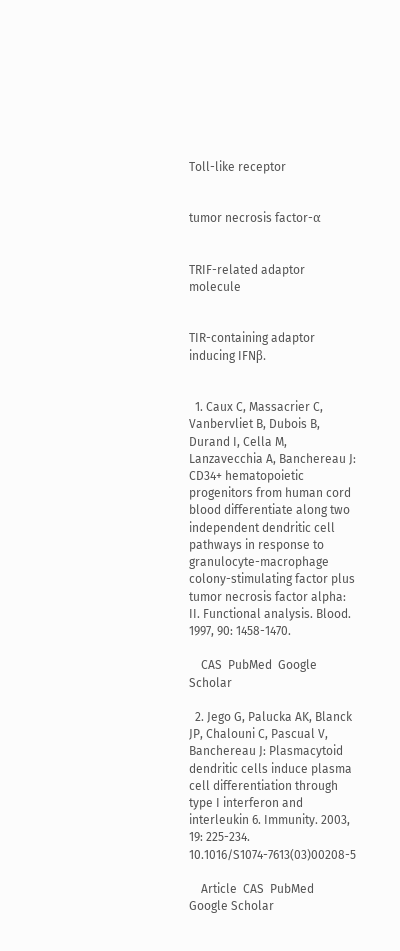Toll-like receptor


tumor necrosis factor-α


TRIF-related adaptor molecule


TIR-containing adaptor inducing IFNβ.


  1. Caux C, Massacrier C, Vanbervliet B, Dubois B, Durand I, Cella M, Lanzavecchia A, Banchereau J: CD34+ hematopoietic progenitors from human cord blood differentiate along two independent dendritic cell pathways in response to granulocyte-macrophage colony-stimulating factor plus tumor necrosis factor alpha: II. Functional analysis. Blood. 1997, 90: 1458-1470.

    CAS  PubMed  Google Scholar

  2. Jego G, Palucka AK, Blanck JP, Chalouni C, Pascual V, Banchereau J: Plasmacytoid dendritic cells induce plasma cell differentiation through type I interferon and interleukin 6. Immunity. 2003, 19: 225-234. 10.1016/S1074-7613(03)00208-5

    Article  CAS  PubMed  Google Scholar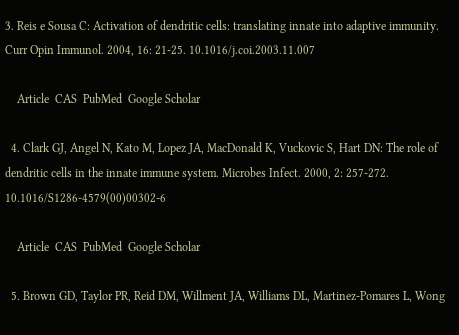3. Reis e Sousa C: Activation of dendritic cells: translating innate into adaptive immunity. Curr Opin Immunol. 2004, 16: 21-25. 10.1016/j.coi.2003.11.007

    Article  CAS  PubMed  Google Scholar

  4. Clark GJ, Angel N, Kato M, Lopez JA, MacDonald K, Vuckovic S, Hart DN: The role of dendritic cells in the innate immune system. Microbes Infect. 2000, 2: 257-272. 10.1016/S1286-4579(00)00302-6

    Article  CAS  PubMed  Google Scholar

  5. Brown GD, Taylor PR, Reid DM, Willment JA, Williams DL, Martinez-Pomares L, Wong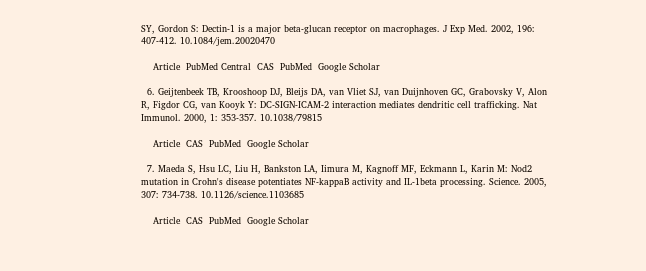SY, Gordon S: Dectin-1 is a major beta-glucan receptor on macrophages. J Exp Med. 2002, 196: 407-412. 10.1084/jem.20020470

    Article  PubMed Central  CAS  PubMed  Google Scholar

  6. Geijtenbeek TB, Krooshoop DJ, Bleijs DA, van Vliet SJ, van Duijnhoven GC, Grabovsky V, Alon R, Figdor CG, van Kooyk Y: DC-SIGN-ICAM-2 interaction mediates dendritic cell trafficking. Nat Immunol. 2000, 1: 353-357. 10.1038/79815

    Article  CAS  PubMed  Google Scholar

  7. Maeda S, Hsu LC, Liu H, Bankston LA, Iimura M, Kagnoff MF, Eckmann L, Karin M: Nod2 mutation in Crohn's disease potentiates NF-kappaB activity and IL-1beta processing. Science. 2005, 307: 734-738. 10.1126/science.1103685

    Article  CAS  PubMed  Google Scholar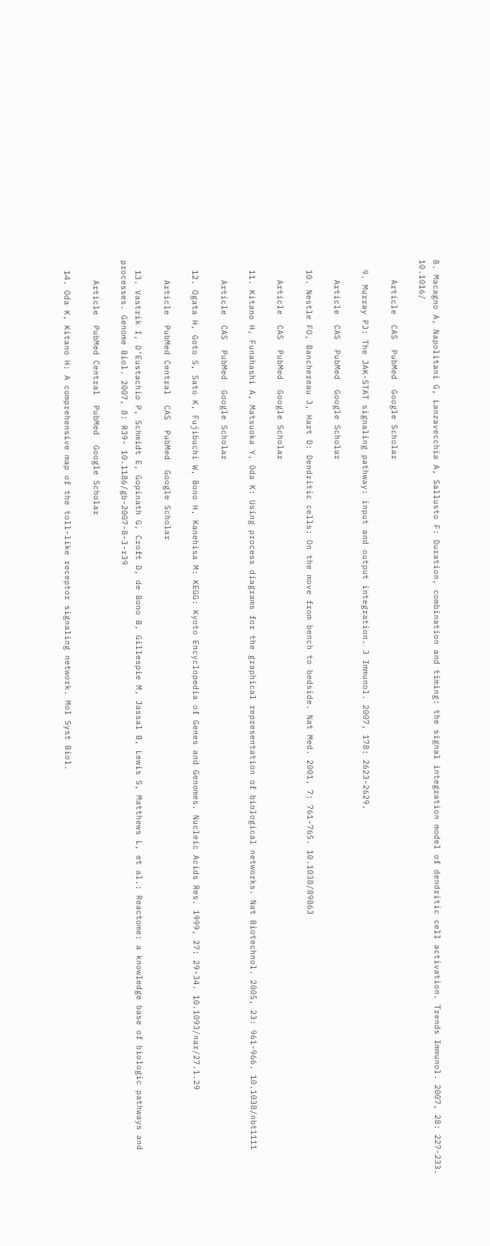8. Macagno A, Napolitani G, Lanzavecchia A, Sallusto F: Duration, combination and timing: the signal integration model of dendritic cell activation. Trends Immunol. 2007, 28: 227-233. 10.1016/

    Article  CAS  PubMed  Google Scholar

  9. Murray PJ: The JAK-STAT signaling pathway: input and output integration. J Immunol. 2007, 178: 2623-2629.

    Article  CAS  PubMed  Google Scholar

  10. Nestle FO, Banchereau J, Hart D: Dendritic cells: On the move from bench to bedside. Nat Med. 2001, 7: 761-765. 10.1038/89863

    Article  CAS  PubMed  Google Scholar

  11. Kitano H, Funahashi A, Matsuoka Y, Oda K: Using process diagrams for the graphical representation of biological networks. Nat Biotechnol. 2005, 23: 961-966. 10.1038/nbt1111

    Article  CAS  PubMed  Google Scholar

  12. Ogata H, Goto S, Sato K, Fujibuchi W, Bono H, Kanehisa M: KEGG: Kyoto Encyclopedia of Genes and Genomes. Nucleic Acids Res. 1999, 27: 29-34. 10.1093/nar/27.1.29

    Article  PubMed Central  CAS  PubMed  Google Scholar

  13. Vastrik I, D'Eustachio P, Schmidt E, Gopinath G, Croft D, de Bono B, Gillespie M, Jassal B, Lewis S, Matthews L, et al.: Reactome: a knowledge base of biologic pathways and processes. Genome Biol. 2007, 8: R39- 10.1186/gb-2007-8-3-r39

    Article  PubMed Central  PubMed  Google Scholar

  14. Oda K, Kitano H: A comprehensive map of the toll-like receptor signaling network. Mol Syst Biol.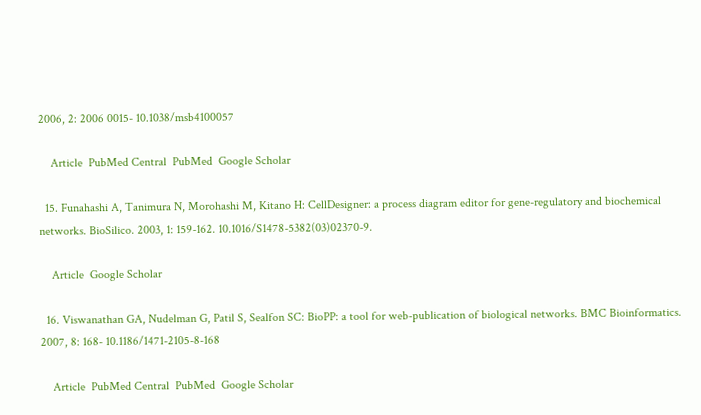2006, 2: 2006 0015- 10.1038/msb4100057

    Article  PubMed Central  PubMed  Google Scholar

  15. Funahashi A, Tanimura N, Morohashi M, Kitano H: CellDesigner: a process diagram editor for gene-regulatory and biochemical networks. BioSilico. 2003, 1: 159-162. 10.1016/S1478-5382(03)02370-9.

    Article  Google Scholar

  16. Viswanathan GA, Nudelman G, Patil S, Sealfon SC: BioPP: a tool for web-publication of biological networks. BMC Bioinformatics. 2007, 8: 168- 10.1186/1471-2105-8-168

    Article  PubMed Central  PubMed  Google Scholar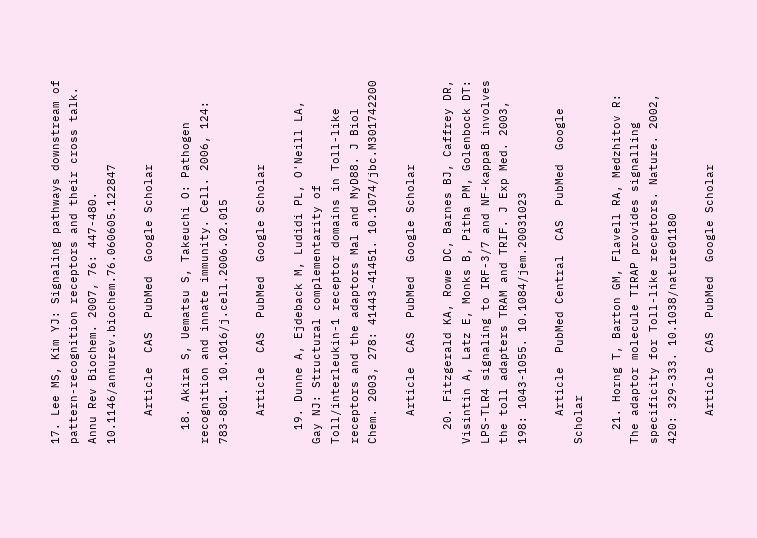17. Lee MS, Kim YJ: Signaling pathways downstream of pattern-recognition receptors and their cross talk. Annu Rev Biochem. 2007, 76: 447-480. 10.1146/annurev.biochem.76.060605.122847

    Article  CAS  PubMed  Google Scholar

  18. Akira S, Uematsu S, Takeuchi O: Pathogen recognition and innate immunity. Cell. 2006, 124: 783-801. 10.1016/j.cell.2006.02.015

    Article  CAS  PubMed  Google Scholar

  19. Dunne A, Ejdeback M, Ludidi PL, O'Neill LA, Gay NJ: Structural complementarity of Toll/interleukin-1 receptor domains in Toll-like receptors and the adaptors Mal and MyD88. J Biol Chem. 2003, 278: 41443-41451. 10.1074/jbc.M301742200

    Article  CAS  PubMed  Google Scholar

  20. Fitzgerald KA, Rowe DC, Barnes BJ, Caffrey DR, Visintin A, Latz E, Monks B, Pitha PM, Golenbock DT: LPS-TLR4 signaling to IRF-3/7 and NF-kappaB involves the toll adapters TRAM and TRIF. J Exp Med. 2003, 198: 1043-1055. 10.1084/jem.20031023

    Article  PubMed Central  CAS  PubMed  Google Scholar

  21. Horng T, Barton GM, Flavell RA, Medzhitov R: The adaptor molecule TIRAP provides signalling specificity for Toll-like receptors. Nature. 2002, 420: 329-333. 10.1038/nature01180

    Article  CAS  PubMed  Google Scholar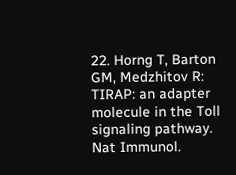22. Horng T, Barton GM, Medzhitov R: TIRAP: an adapter molecule in the Toll signaling pathway. Nat Immunol.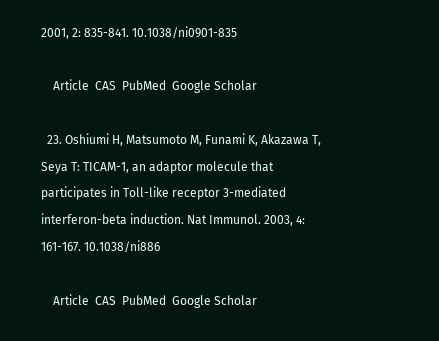2001, 2: 835-841. 10.1038/ni0901-835

    Article  CAS  PubMed  Google Scholar

  23. Oshiumi H, Matsumoto M, Funami K, Akazawa T, Seya T: TICAM-1, an adaptor molecule that participates in Toll-like receptor 3-mediated interferon-beta induction. Nat Immunol. 2003, 4: 161-167. 10.1038/ni886

    Article  CAS  PubMed  Google Scholar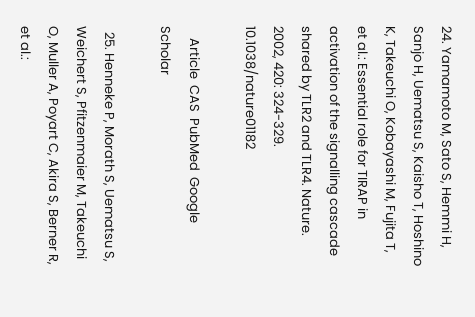24. Yamamoto M, Sato S, Hemmi H, Sanjo H, Uematsu S, Kaisho T, Hoshino K, Takeuchi O, Kobayashi M, Fujita T, et al.: Essential role for TIRAP in activation of the signalling cascade shared by TLR2 and TLR4. Nature. 2002, 420: 324-329. 10.1038/nature01182

    Article  CAS  PubMed  Google Scholar

  25. Henneke P, Morath S, Uematsu S, Weichert S, Pfitzenmaier M, Takeuchi O, Muller A, Poyart C, Akira S, Berner R, et al.: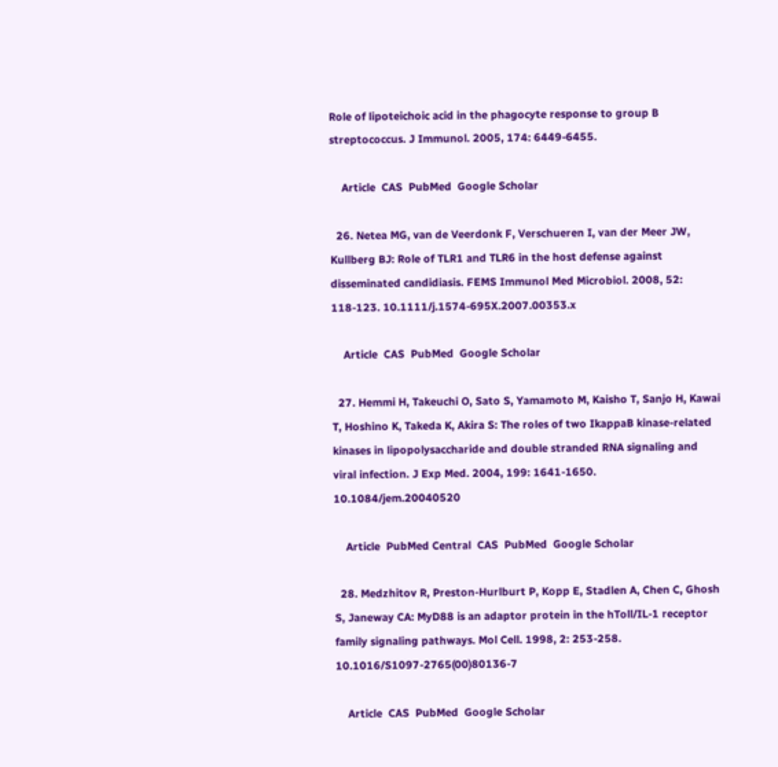Role of lipoteichoic acid in the phagocyte response to group B streptococcus. J Immunol. 2005, 174: 6449-6455.

    Article  CAS  PubMed  Google Scholar

  26. Netea MG, van de Veerdonk F, Verschueren I, van der Meer JW, Kullberg BJ: Role of TLR1 and TLR6 in the host defense against disseminated candidiasis. FEMS Immunol Med Microbiol. 2008, 52: 118-123. 10.1111/j.1574-695X.2007.00353.x

    Article  CAS  PubMed  Google Scholar

  27. Hemmi H, Takeuchi O, Sato S, Yamamoto M, Kaisho T, Sanjo H, Kawai T, Hoshino K, Takeda K, Akira S: The roles of two IkappaB kinase-related kinases in lipopolysaccharide and double stranded RNA signaling and viral infection. J Exp Med. 2004, 199: 1641-1650. 10.1084/jem.20040520

    Article  PubMed Central  CAS  PubMed  Google Scholar

  28. Medzhitov R, Preston-Hurlburt P, Kopp E, Stadlen A, Chen C, Ghosh S, Janeway CA: MyD88 is an adaptor protein in the hToll/IL-1 receptor family signaling pathways. Mol Cell. 1998, 2: 253-258. 10.1016/S1097-2765(00)80136-7

    Article  CAS  PubMed  Google Scholar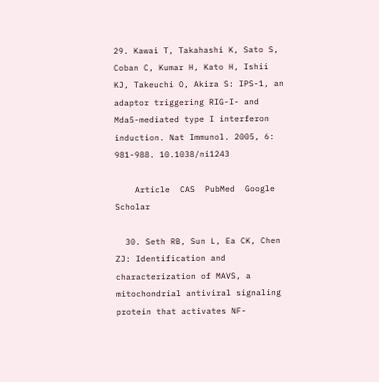29. Kawai T, Takahashi K, Sato S, Coban C, Kumar H, Kato H, Ishii KJ, Takeuchi O, Akira S: IPS-1, an adaptor triggering RIG-I- and Mda5-mediated type I interferon induction. Nat Immunol. 2005, 6: 981-988. 10.1038/ni1243

    Article  CAS  PubMed  Google Scholar

  30. Seth RB, Sun L, Ea CK, Chen ZJ: Identification and characterization of MAVS, a mitochondrial antiviral signaling protein that activates NF-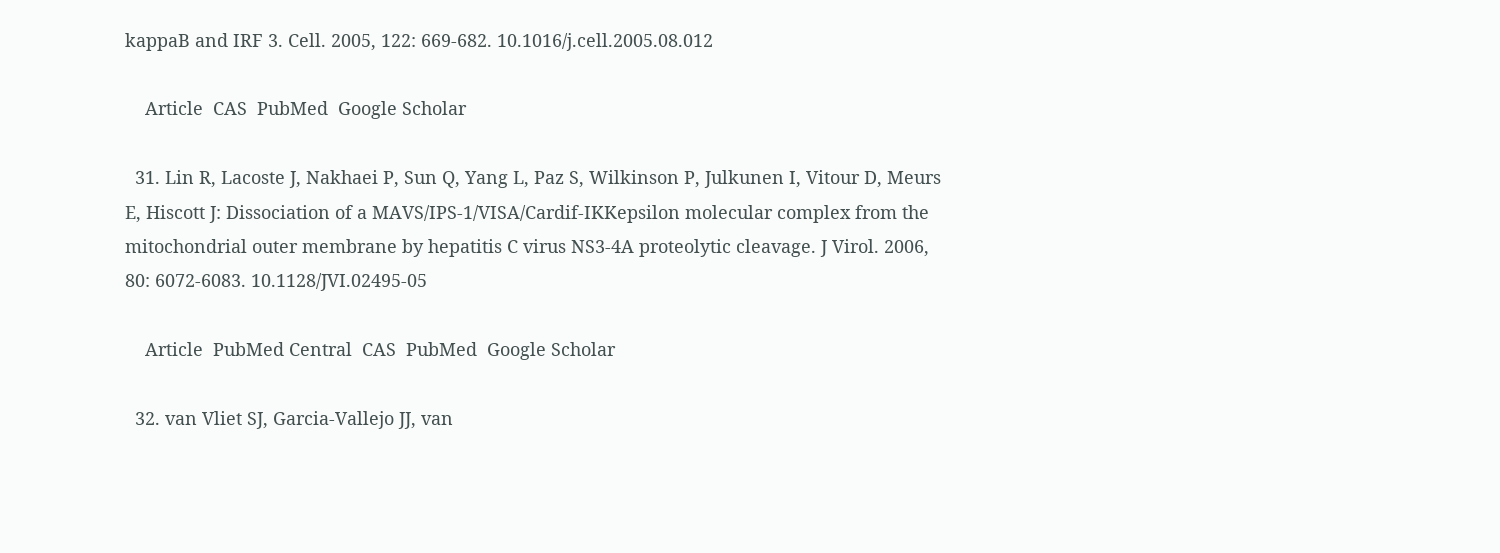kappaB and IRF 3. Cell. 2005, 122: 669-682. 10.1016/j.cell.2005.08.012

    Article  CAS  PubMed  Google Scholar

  31. Lin R, Lacoste J, Nakhaei P, Sun Q, Yang L, Paz S, Wilkinson P, Julkunen I, Vitour D, Meurs E, Hiscott J: Dissociation of a MAVS/IPS-1/VISA/Cardif-IKKepsilon molecular complex from the mitochondrial outer membrane by hepatitis C virus NS3-4A proteolytic cleavage. J Virol. 2006, 80: 6072-6083. 10.1128/JVI.02495-05

    Article  PubMed Central  CAS  PubMed  Google Scholar

  32. van Vliet SJ, Garcia-Vallejo JJ, van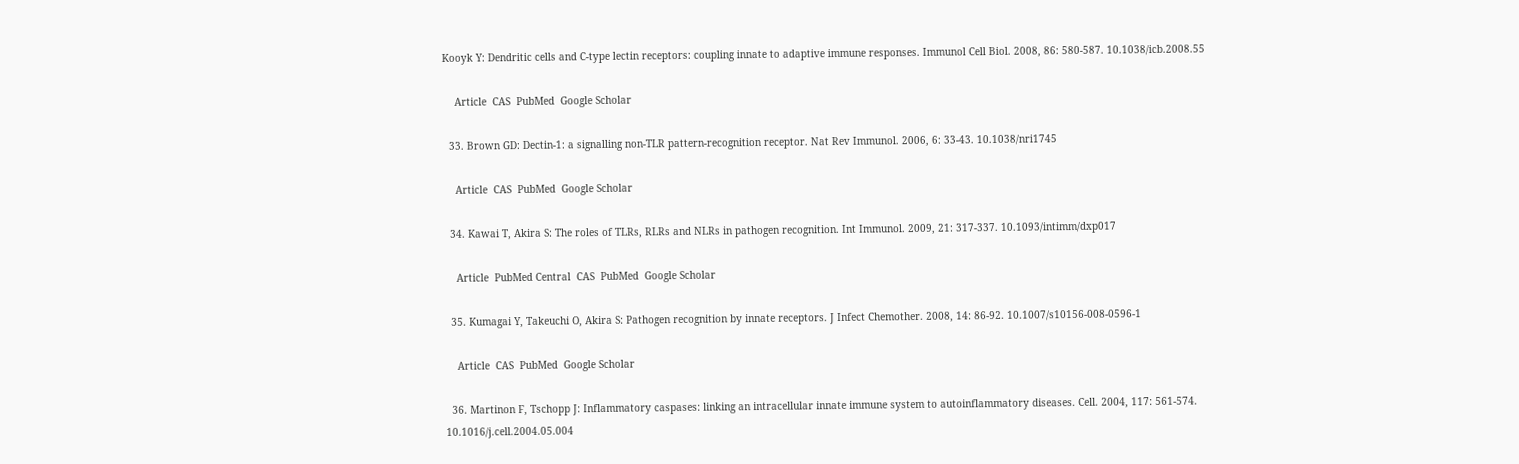Kooyk Y: Dendritic cells and C-type lectin receptors: coupling innate to adaptive immune responses. Immunol Cell Biol. 2008, 86: 580-587. 10.1038/icb.2008.55

    Article  CAS  PubMed  Google Scholar

  33. Brown GD: Dectin-1: a signalling non-TLR pattern-recognition receptor. Nat Rev Immunol. 2006, 6: 33-43. 10.1038/nri1745

    Article  CAS  PubMed  Google Scholar

  34. Kawai T, Akira S: The roles of TLRs, RLRs and NLRs in pathogen recognition. Int Immunol. 2009, 21: 317-337. 10.1093/intimm/dxp017

    Article  PubMed Central  CAS  PubMed  Google Scholar

  35. Kumagai Y, Takeuchi O, Akira S: Pathogen recognition by innate receptors. J Infect Chemother. 2008, 14: 86-92. 10.1007/s10156-008-0596-1

    Article  CAS  PubMed  Google Scholar

  36. Martinon F, Tschopp J: Inflammatory caspases: linking an intracellular innate immune system to autoinflammatory diseases. Cell. 2004, 117: 561-574. 10.1016/j.cell.2004.05.004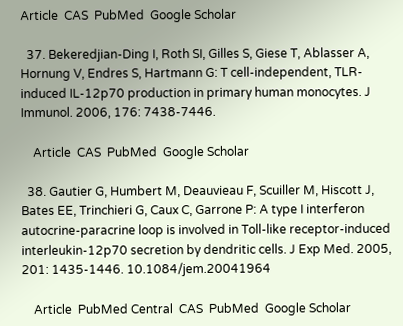Article  CAS  PubMed  Google Scholar

  37. Bekeredjian-Ding I, Roth SI, Gilles S, Giese T, Ablasser A, Hornung V, Endres S, Hartmann G: T cell-independent, TLR-induced IL-12p70 production in primary human monocytes. J Immunol. 2006, 176: 7438-7446.

    Article  CAS  PubMed  Google Scholar

  38. Gautier G, Humbert M, Deauvieau F, Scuiller M, Hiscott J, Bates EE, Trinchieri G, Caux C, Garrone P: A type I interferon autocrine-paracrine loop is involved in Toll-like receptor-induced interleukin-12p70 secretion by dendritic cells. J Exp Med. 2005, 201: 1435-1446. 10.1084/jem.20041964

    Article  PubMed Central  CAS  PubMed  Google Scholar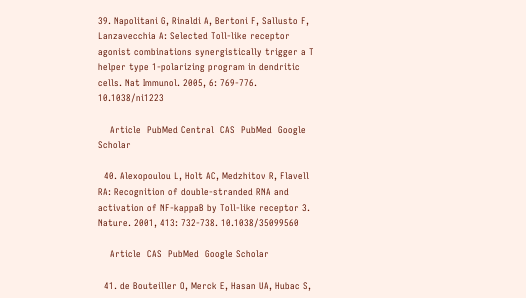39. Napolitani G, Rinaldi A, Bertoni F, Sallusto F, Lanzavecchia A: Selected Toll-like receptor agonist combinations synergistically trigger a T helper type 1-polarizing program in dendritic cells. Nat Immunol. 2005, 6: 769-776. 10.1038/ni1223

    Article  PubMed Central  CAS  PubMed  Google Scholar

  40. Alexopoulou L, Holt AC, Medzhitov R, Flavell RA: Recognition of double-stranded RNA and activation of NF-kappaB by Toll-like receptor 3. Nature. 2001, 413: 732-738. 10.1038/35099560

    Article  CAS  PubMed  Google Scholar

  41. de Bouteiller O, Merck E, Hasan UA, Hubac S,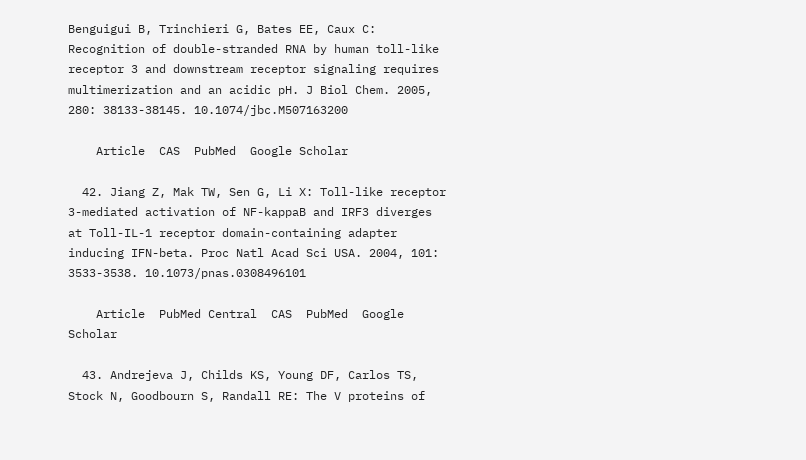Benguigui B, Trinchieri G, Bates EE, Caux C: Recognition of double-stranded RNA by human toll-like receptor 3 and downstream receptor signaling requires multimerization and an acidic pH. J Biol Chem. 2005, 280: 38133-38145. 10.1074/jbc.M507163200

    Article  CAS  PubMed  Google Scholar

  42. Jiang Z, Mak TW, Sen G, Li X: Toll-like receptor 3-mediated activation of NF-kappaB and IRF3 diverges at Toll-IL-1 receptor domain-containing adapter inducing IFN-beta. Proc Natl Acad Sci USA. 2004, 101: 3533-3538. 10.1073/pnas.0308496101

    Article  PubMed Central  CAS  PubMed  Google Scholar

  43. Andrejeva J, Childs KS, Young DF, Carlos TS, Stock N, Goodbourn S, Randall RE: The V proteins of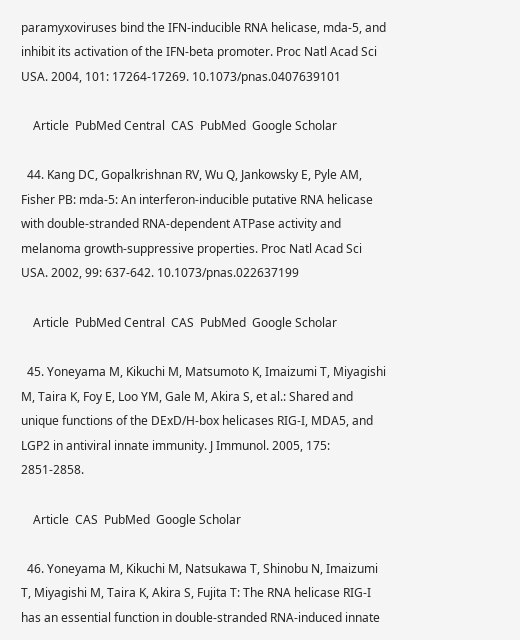paramyxoviruses bind the IFN-inducible RNA helicase, mda-5, and inhibit its activation of the IFN-beta promoter. Proc Natl Acad Sci USA. 2004, 101: 17264-17269. 10.1073/pnas.0407639101

    Article  PubMed Central  CAS  PubMed  Google Scholar

  44. Kang DC, Gopalkrishnan RV, Wu Q, Jankowsky E, Pyle AM, Fisher PB: mda-5: An interferon-inducible putative RNA helicase with double-stranded RNA-dependent ATPase activity and melanoma growth-suppressive properties. Proc Natl Acad Sci USA. 2002, 99: 637-642. 10.1073/pnas.022637199

    Article  PubMed Central  CAS  PubMed  Google Scholar

  45. Yoneyama M, Kikuchi M, Matsumoto K, Imaizumi T, Miyagishi M, Taira K, Foy E, Loo YM, Gale M, Akira S, et al.: Shared and unique functions of the DExD/H-box helicases RIG-I, MDA5, and LGP2 in antiviral innate immunity. J Immunol. 2005, 175: 2851-2858.

    Article  CAS  PubMed  Google Scholar

  46. Yoneyama M, Kikuchi M, Natsukawa T, Shinobu N, Imaizumi T, Miyagishi M, Taira K, Akira S, Fujita T: The RNA helicase RIG-I has an essential function in double-stranded RNA-induced innate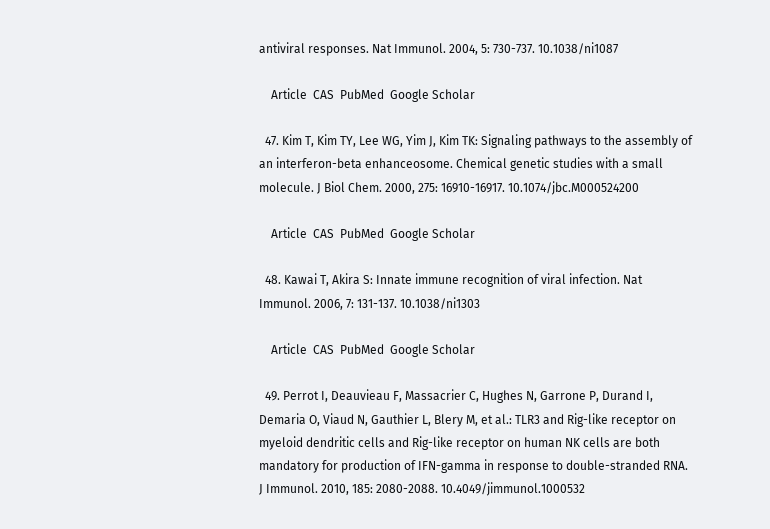antiviral responses. Nat Immunol. 2004, 5: 730-737. 10.1038/ni1087

    Article  CAS  PubMed  Google Scholar

  47. Kim T, Kim TY, Lee WG, Yim J, Kim TK: Signaling pathways to the assembly of an interferon-beta enhanceosome. Chemical genetic studies with a small molecule. J Biol Chem. 2000, 275: 16910-16917. 10.1074/jbc.M000524200

    Article  CAS  PubMed  Google Scholar

  48. Kawai T, Akira S: Innate immune recognition of viral infection. Nat Immunol. 2006, 7: 131-137. 10.1038/ni1303

    Article  CAS  PubMed  Google Scholar

  49. Perrot I, Deauvieau F, Massacrier C, Hughes N, Garrone P, Durand I, Demaria O, Viaud N, Gauthier L, Blery M, et al.: TLR3 and Rig-like receptor on myeloid dendritic cells and Rig-like receptor on human NK cells are both mandatory for production of IFN-gamma in response to double-stranded RNA. J Immunol. 2010, 185: 2080-2088. 10.4049/jimmunol.1000532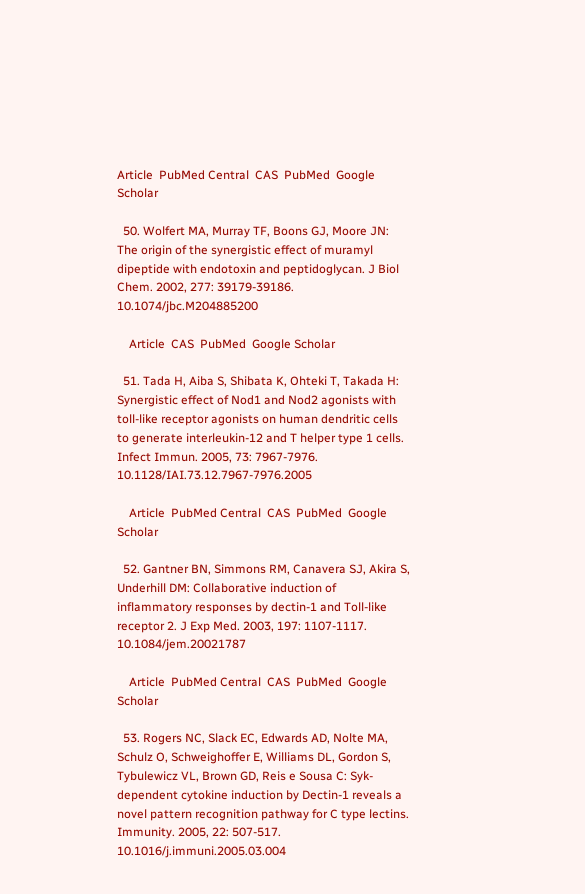Article  PubMed Central  CAS  PubMed  Google Scholar

  50. Wolfert MA, Murray TF, Boons GJ, Moore JN: The origin of the synergistic effect of muramyl dipeptide with endotoxin and peptidoglycan. J Biol Chem. 2002, 277: 39179-39186. 10.1074/jbc.M204885200

    Article  CAS  PubMed  Google Scholar

  51. Tada H, Aiba S, Shibata K, Ohteki T, Takada H: Synergistic effect of Nod1 and Nod2 agonists with toll-like receptor agonists on human dendritic cells to generate interleukin-12 and T helper type 1 cells. Infect Immun. 2005, 73: 7967-7976. 10.1128/IAI.73.12.7967-7976.2005

    Article  PubMed Central  CAS  PubMed  Google Scholar

  52. Gantner BN, Simmons RM, Canavera SJ, Akira S, Underhill DM: Collaborative induction of inflammatory responses by dectin-1 and Toll-like receptor 2. J Exp Med. 2003, 197: 1107-1117. 10.1084/jem.20021787

    Article  PubMed Central  CAS  PubMed  Google Scholar

  53. Rogers NC, Slack EC, Edwards AD, Nolte MA, Schulz O, Schweighoffer E, Williams DL, Gordon S, Tybulewicz VL, Brown GD, Reis e Sousa C: Syk-dependent cytokine induction by Dectin-1 reveals a novel pattern recognition pathway for C type lectins. Immunity. 2005, 22: 507-517. 10.1016/j.immuni.2005.03.004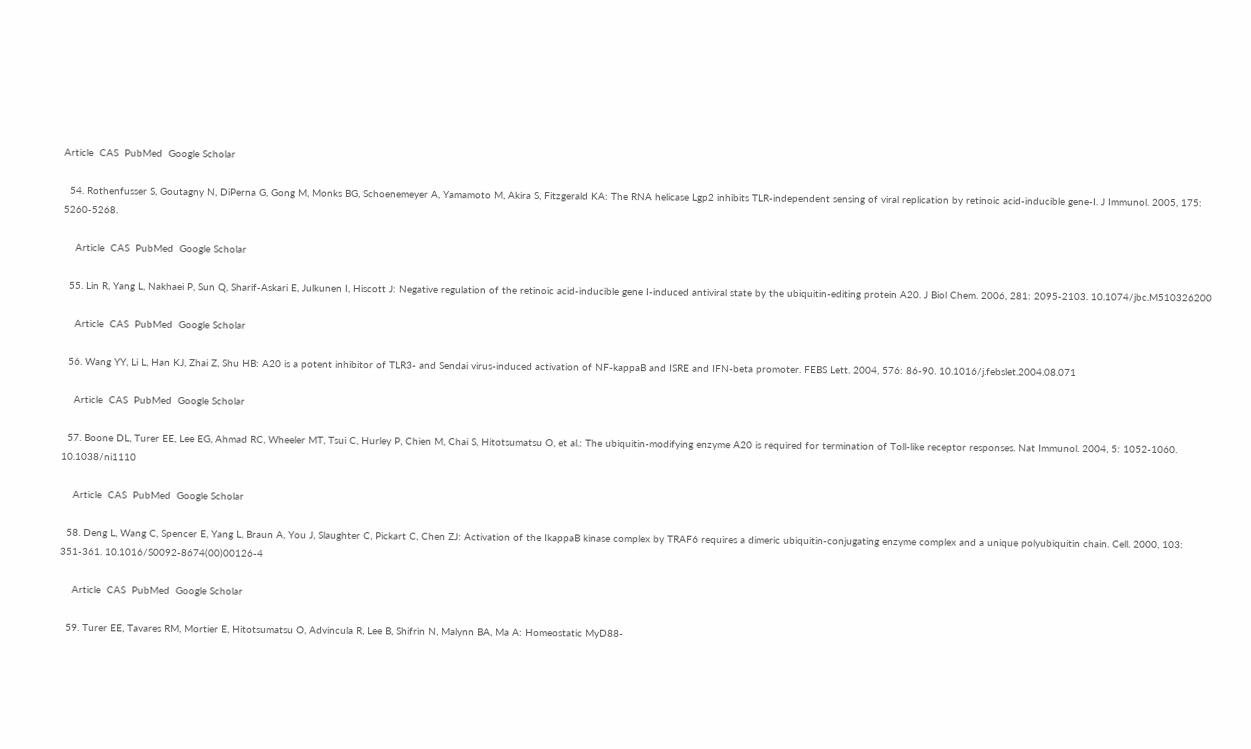Article  CAS  PubMed  Google Scholar

  54. Rothenfusser S, Goutagny N, DiPerna G, Gong M, Monks BG, Schoenemeyer A, Yamamoto M, Akira S, Fitzgerald KA: The RNA helicase Lgp2 inhibits TLR-independent sensing of viral replication by retinoic acid-inducible gene-I. J Immunol. 2005, 175: 5260-5268.

    Article  CAS  PubMed  Google Scholar

  55. Lin R, Yang L, Nakhaei P, Sun Q, Sharif-Askari E, Julkunen I, Hiscott J: Negative regulation of the retinoic acid-inducible gene I-induced antiviral state by the ubiquitin-editing protein A20. J Biol Chem. 2006, 281: 2095-2103. 10.1074/jbc.M510326200

    Article  CAS  PubMed  Google Scholar

  56. Wang YY, Li L, Han KJ, Zhai Z, Shu HB: A20 is a potent inhibitor of TLR3- and Sendai virus-induced activation of NF-kappaB and ISRE and IFN-beta promoter. FEBS Lett. 2004, 576: 86-90. 10.1016/j.febslet.2004.08.071

    Article  CAS  PubMed  Google Scholar

  57. Boone DL, Turer EE, Lee EG, Ahmad RC, Wheeler MT, Tsui C, Hurley P, Chien M, Chai S, Hitotsumatsu O, et al.: The ubiquitin-modifying enzyme A20 is required for termination of Toll-like receptor responses. Nat Immunol. 2004, 5: 1052-1060. 10.1038/ni1110

    Article  CAS  PubMed  Google Scholar

  58. Deng L, Wang C, Spencer E, Yang L, Braun A, You J, Slaughter C, Pickart C, Chen ZJ: Activation of the IkappaB kinase complex by TRAF6 requires a dimeric ubiquitin-conjugating enzyme complex and a unique polyubiquitin chain. Cell. 2000, 103: 351-361. 10.1016/S0092-8674(00)00126-4

    Article  CAS  PubMed  Google Scholar

  59. Turer EE, Tavares RM, Mortier E, Hitotsumatsu O, Advincula R, Lee B, Shifrin N, Malynn BA, Ma A: Homeostatic MyD88-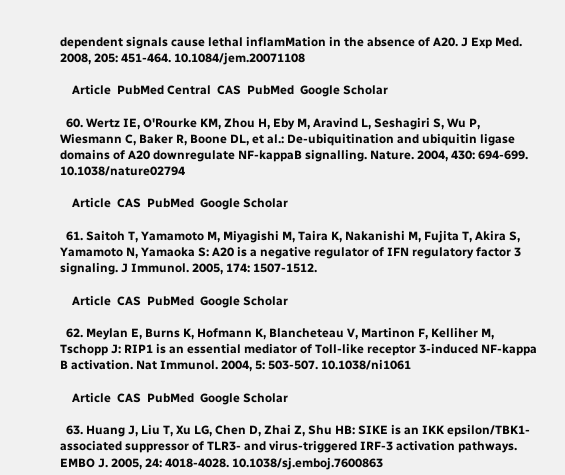dependent signals cause lethal inflamMation in the absence of A20. J Exp Med. 2008, 205: 451-464. 10.1084/jem.20071108

    Article  PubMed Central  CAS  PubMed  Google Scholar

  60. Wertz IE, O'Rourke KM, Zhou H, Eby M, Aravind L, Seshagiri S, Wu P, Wiesmann C, Baker R, Boone DL, et al.: De-ubiquitination and ubiquitin ligase domains of A20 downregulate NF-kappaB signalling. Nature. 2004, 430: 694-699. 10.1038/nature02794

    Article  CAS  PubMed  Google Scholar

  61. Saitoh T, Yamamoto M, Miyagishi M, Taira K, Nakanishi M, Fujita T, Akira S, Yamamoto N, Yamaoka S: A20 is a negative regulator of IFN regulatory factor 3 signaling. J Immunol. 2005, 174: 1507-1512.

    Article  CAS  PubMed  Google Scholar

  62. Meylan E, Burns K, Hofmann K, Blancheteau V, Martinon F, Kelliher M, Tschopp J: RIP1 is an essential mediator of Toll-like receptor 3-induced NF-kappa B activation. Nat Immunol. 2004, 5: 503-507. 10.1038/ni1061

    Article  CAS  PubMed  Google Scholar

  63. Huang J, Liu T, Xu LG, Chen D, Zhai Z, Shu HB: SIKE is an IKK epsilon/TBK1-associated suppressor of TLR3- and virus-triggered IRF-3 activation pathways. EMBO J. 2005, 24: 4018-4028. 10.1038/sj.emboj.7600863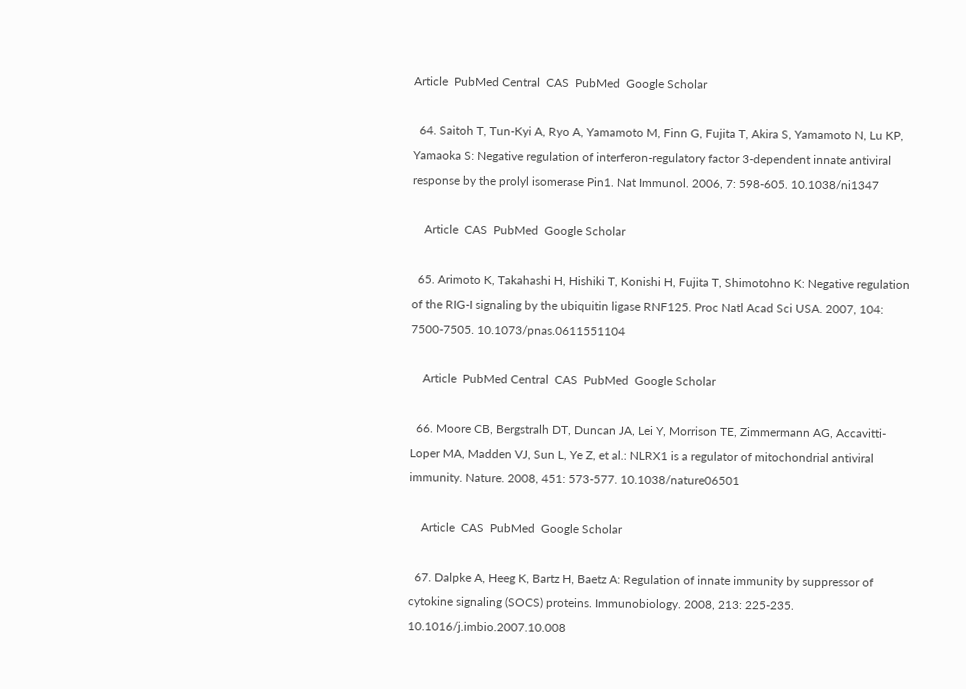Article  PubMed Central  CAS  PubMed  Google Scholar

  64. Saitoh T, Tun-Kyi A, Ryo A, Yamamoto M, Finn G, Fujita T, Akira S, Yamamoto N, Lu KP, Yamaoka S: Negative regulation of interferon-regulatory factor 3-dependent innate antiviral response by the prolyl isomerase Pin1. Nat Immunol. 2006, 7: 598-605. 10.1038/ni1347

    Article  CAS  PubMed  Google Scholar

  65. Arimoto K, Takahashi H, Hishiki T, Konishi H, Fujita T, Shimotohno K: Negative regulation of the RIG-I signaling by the ubiquitin ligase RNF125. Proc Natl Acad Sci USA. 2007, 104: 7500-7505. 10.1073/pnas.0611551104

    Article  PubMed Central  CAS  PubMed  Google Scholar

  66. Moore CB, Bergstralh DT, Duncan JA, Lei Y, Morrison TE, Zimmermann AG, Accavitti-Loper MA, Madden VJ, Sun L, Ye Z, et al.: NLRX1 is a regulator of mitochondrial antiviral immunity. Nature. 2008, 451: 573-577. 10.1038/nature06501

    Article  CAS  PubMed  Google Scholar

  67. Dalpke A, Heeg K, Bartz H, Baetz A: Regulation of innate immunity by suppressor of cytokine signaling (SOCS) proteins. Immunobiology. 2008, 213: 225-235. 10.1016/j.imbio.2007.10.008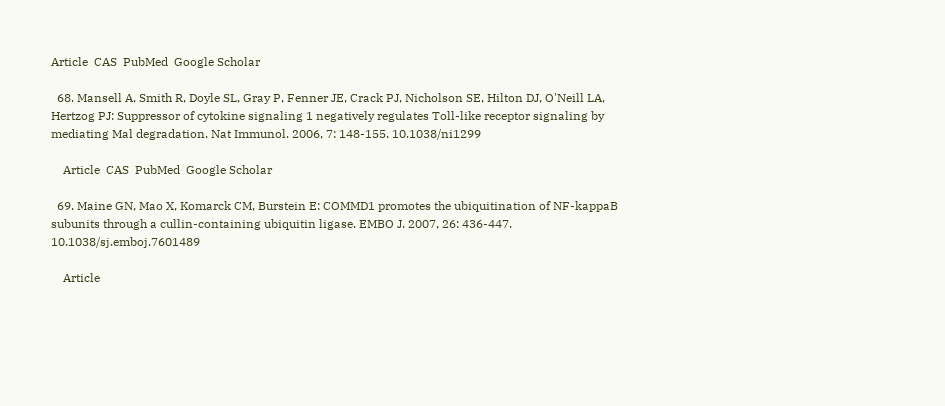Article  CAS  PubMed  Google Scholar

  68. Mansell A, Smith R, Doyle SL, Gray P, Fenner JE, Crack PJ, Nicholson SE, Hilton DJ, O'Neill LA, Hertzog PJ: Suppressor of cytokine signaling 1 negatively regulates Toll-like receptor signaling by mediating Mal degradation. Nat Immunol. 2006, 7: 148-155. 10.1038/ni1299

    Article  CAS  PubMed  Google Scholar

  69. Maine GN, Mao X, Komarck CM, Burstein E: COMMD1 promotes the ubiquitination of NF-kappaB subunits through a cullin-containing ubiquitin ligase. EMBO J. 2007, 26: 436-447. 10.1038/sj.emboj.7601489

    Article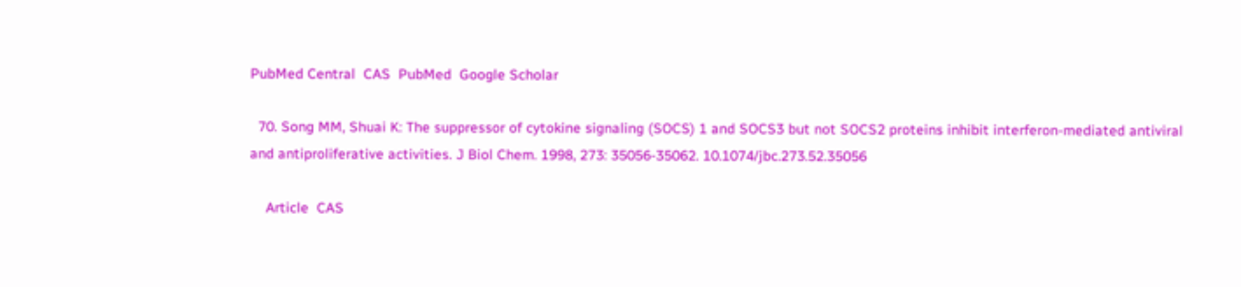PubMed Central  CAS  PubMed  Google Scholar

  70. Song MM, Shuai K: The suppressor of cytokine signaling (SOCS) 1 and SOCS3 but not SOCS2 proteins inhibit interferon-mediated antiviral and antiproliferative activities. J Biol Chem. 1998, 273: 35056-35062. 10.1074/jbc.273.52.35056

    Article  CAS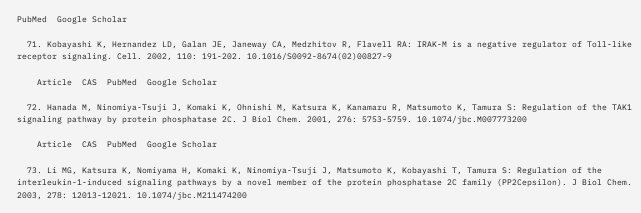PubMed  Google Scholar

  71. Kobayashi K, Hernandez LD, Galan JE, Janeway CA, Medzhitov R, Flavell RA: IRAK-M is a negative regulator of Toll-like receptor signaling. Cell. 2002, 110: 191-202. 10.1016/S0092-8674(02)00827-9

    Article  CAS  PubMed  Google Scholar

  72. Hanada M, Ninomiya-Tsuji J, Komaki K, Ohnishi M, Katsura K, Kanamaru R, Matsumoto K, Tamura S: Regulation of the TAK1 signaling pathway by protein phosphatase 2C. J Biol Chem. 2001, 276: 5753-5759. 10.1074/jbc.M007773200

    Article  CAS  PubMed  Google Scholar

  73. Li MG, Katsura K, Nomiyama H, Komaki K, Ninomiya-Tsuji J, Matsumoto K, Kobayashi T, Tamura S: Regulation of the interleukin-1-induced signaling pathways by a novel member of the protein phosphatase 2C family (PP2Cepsilon). J Biol Chem. 2003, 278: 12013-12021. 10.1074/jbc.M211474200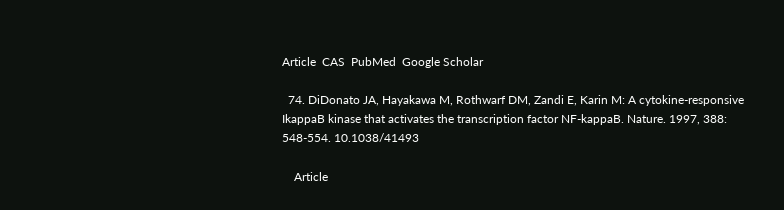Article  CAS  PubMed  Google Scholar

  74. DiDonato JA, Hayakawa M, Rothwarf DM, Zandi E, Karin M: A cytokine-responsive IkappaB kinase that activates the transcription factor NF-kappaB. Nature. 1997, 388: 548-554. 10.1038/41493

    Article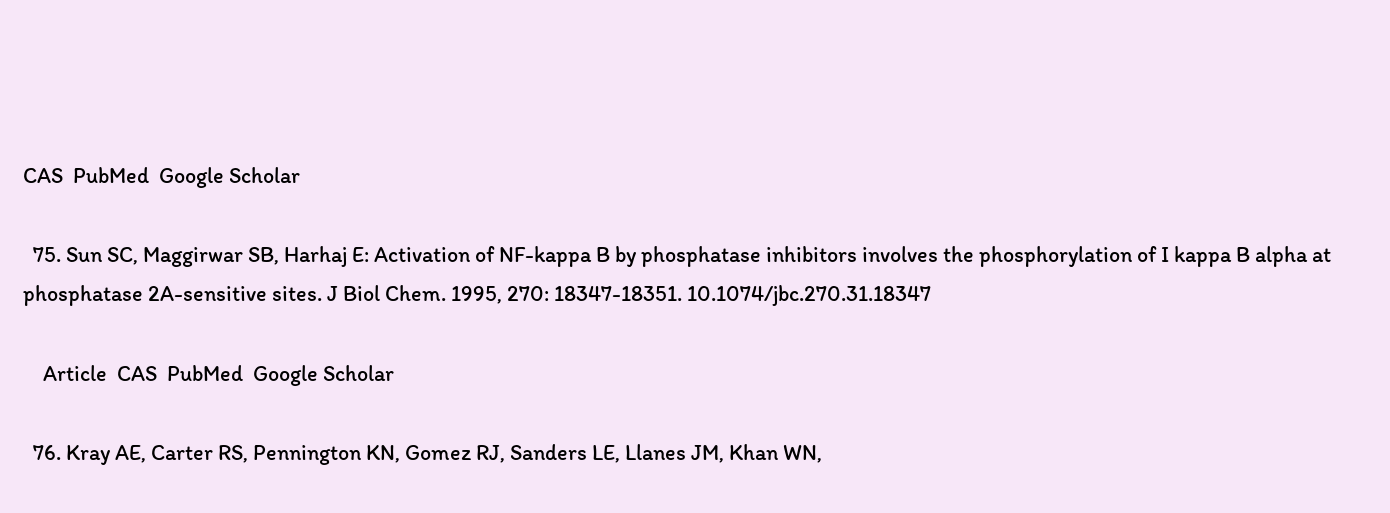CAS  PubMed  Google Scholar

  75. Sun SC, Maggirwar SB, Harhaj E: Activation of NF-kappa B by phosphatase inhibitors involves the phosphorylation of I kappa B alpha at phosphatase 2A-sensitive sites. J Biol Chem. 1995, 270: 18347-18351. 10.1074/jbc.270.31.18347

    Article  CAS  PubMed  Google Scholar

  76. Kray AE, Carter RS, Pennington KN, Gomez RJ, Sanders LE, Llanes JM, Khan WN,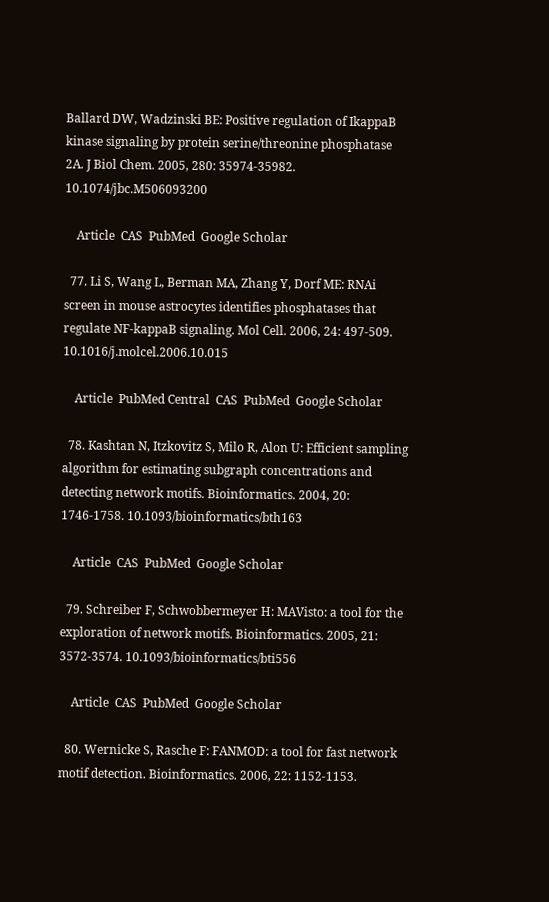Ballard DW, Wadzinski BE: Positive regulation of IkappaB kinase signaling by protein serine/threonine phosphatase 2A. J Biol Chem. 2005, 280: 35974-35982. 10.1074/jbc.M506093200

    Article  CAS  PubMed  Google Scholar

  77. Li S, Wang L, Berman MA, Zhang Y, Dorf ME: RNAi screen in mouse astrocytes identifies phosphatases that regulate NF-kappaB signaling. Mol Cell. 2006, 24: 497-509. 10.1016/j.molcel.2006.10.015

    Article  PubMed Central  CAS  PubMed  Google Scholar

  78. Kashtan N, Itzkovitz S, Milo R, Alon U: Efficient sampling algorithm for estimating subgraph concentrations and detecting network motifs. Bioinformatics. 2004, 20: 1746-1758. 10.1093/bioinformatics/bth163

    Article  CAS  PubMed  Google Scholar

  79. Schreiber F, Schwobbermeyer H: MAVisto: a tool for the exploration of network motifs. Bioinformatics. 2005, 21: 3572-3574. 10.1093/bioinformatics/bti556

    Article  CAS  PubMed  Google Scholar

  80. Wernicke S, Rasche F: FANMOD: a tool for fast network motif detection. Bioinformatics. 2006, 22: 1152-1153.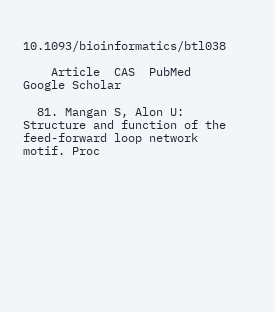10.1093/bioinformatics/btl038

    Article  CAS  PubMed  Google Scholar

  81. Mangan S, Alon U: Structure and function of the feed-forward loop network motif. Proc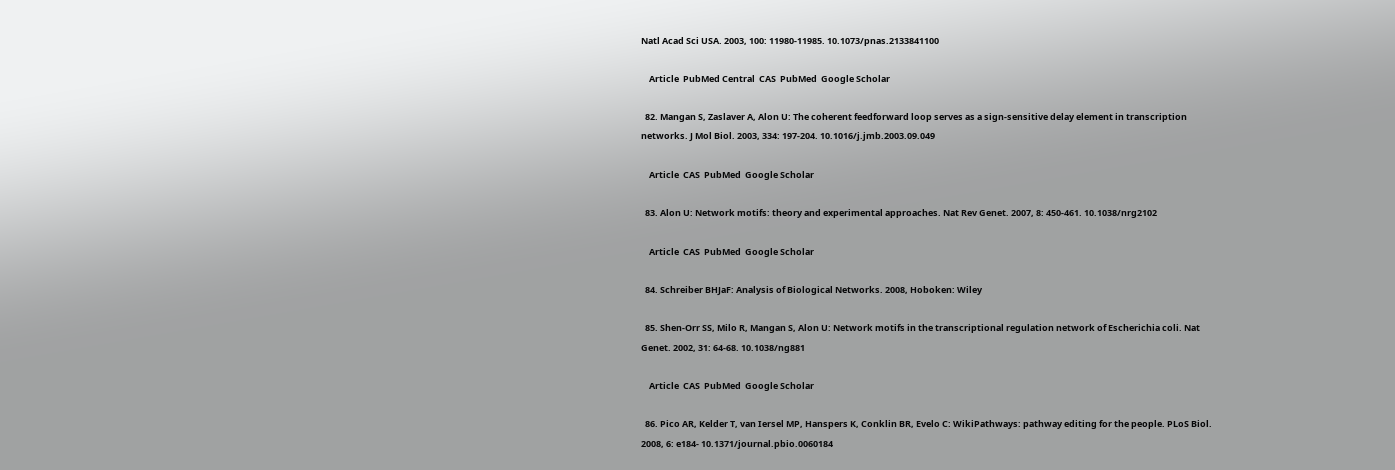Natl Acad Sci USA. 2003, 100: 11980-11985. 10.1073/pnas.2133841100

    Article  PubMed Central  CAS  PubMed  Google Scholar

  82. Mangan S, Zaslaver A, Alon U: The coherent feedforward loop serves as a sign-sensitive delay element in transcription networks. J Mol Biol. 2003, 334: 197-204. 10.1016/j.jmb.2003.09.049

    Article  CAS  PubMed  Google Scholar

  83. Alon U: Network motifs: theory and experimental approaches. Nat Rev Genet. 2007, 8: 450-461. 10.1038/nrg2102

    Article  CAS  PubMed  Google Scholar

  84. Schreiber BHJaF: Analysis of Biological Networks. 2008, Hoboken: Wiley

  85. Shen-Orr SS, Milo R, Mangan S, Alon U: Network motifs in the transcriptional regulation network of Escherichia coli. Nat Genet. 2002, 31: 64-68. 10.1038/ng881

    Article  CAS  PubMed  Google Scholar

  86. Pico AR, Kelder T, van Iersel MP, Hanspers K, Conklin BR, Evelo C: WikiPathways: pathway editing for the people. PLoS Biol. 2008, 6: e184- 10.1371/journal.pbio.0060184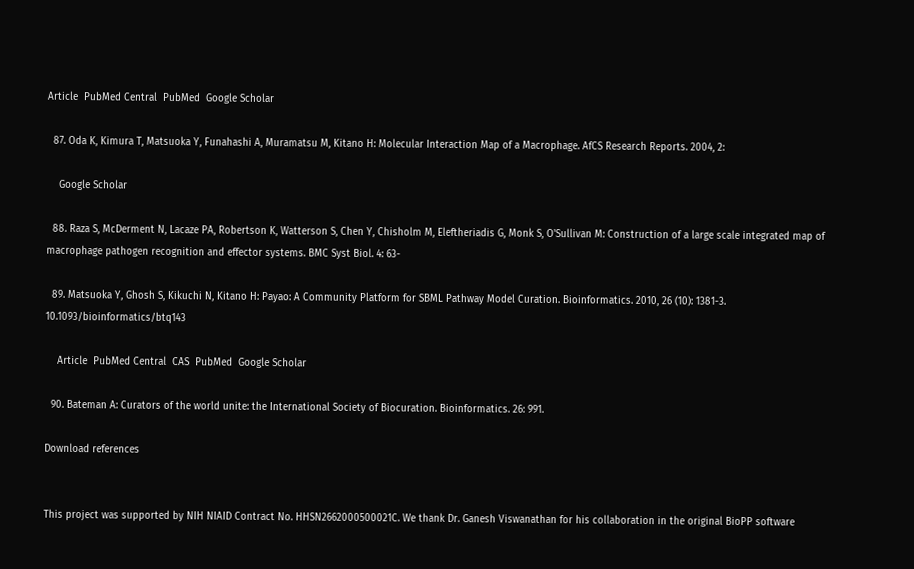Article  PubMed Central  PubMed  Google Scholar

  87. Oda K, Kimura T, Matsuoka Y, Funahashi A, Muramatsu M, Kitano H: Molecular Interaction Map of a Macrophage. AfCS Research Reports. 2004, 2:

    Google Scholar

  88. Raza S, McDerment N, Lacaze PA, Robertson K, Watterson S, Chen Y, Chisholm M, Eleftheriadis G, Monk S, O'Sullivan M: Construction of a large scale integrated map of macrophage pathogen recognition and effector systems. BMC Syst Biol. 4: 63-

  89. Matsuoka Y, Ghosh S, Kikuchi N, Kitano H: Payao: A Community Platform for SBML Pathway Model Curation. Bioinformatics. 2010, 26 (10): 1381-3. 10.1093/bioinformatics/btq143

    Article  PubMed Central  CAS  PubMed  Google Scholar

  90. Bateman A: Curators of the world unite: the International Society of Biocuration. Bioinformatics. 26: 991.

Download references


This project was supported by NIH NIAID Contract No. HHSN2662000500021C. We thank Dr. Ganesh Viswanathan for his collaboration in the original BioPP software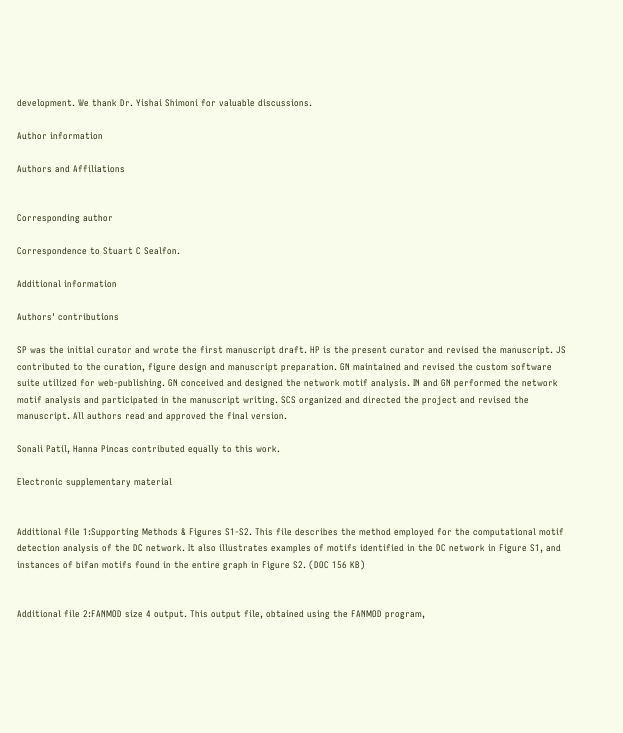development. We thank Dr. Yishai Shimoni for valuable discussions.

Author information

Authors and Affiliations


Corresponding author

Correspondence to Stuart C Sealfon.

Additional information

Authors' contributions

SP was the initial curator and wrote the first manuscript draft. HP is the present curator and revised the manuscript. JS contributed to the curation, figure design and manuscript preparation. GN maintained and revised the custom software suite utilized for web-publishing. GN conceived and designed the network motif analysis. IN and GN performed the network motif analysis and participated in the manuscript writing. SCS organized and directed the project and revised the manuscript. All authors read and approved the final version.

Sonali Patil, Hanna Pincas contributed equally to this work.

Electronic supplementary material


Additional file 1:Supporting Methods & Figures S1-S2. This file describes the method employed for the computational motif detection analysis of the DC network. It also illustrates examples of motifs identified in the DC network in Figure S1, and instances of bifan motifs found in the entire graph in Figure S2. (DOC 156 KB)


Additional file 2:FANMOD size 4 output. This output file, obtained using the FANMOD program,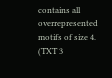contains all overrepresented motifs of size 4. (TXT 3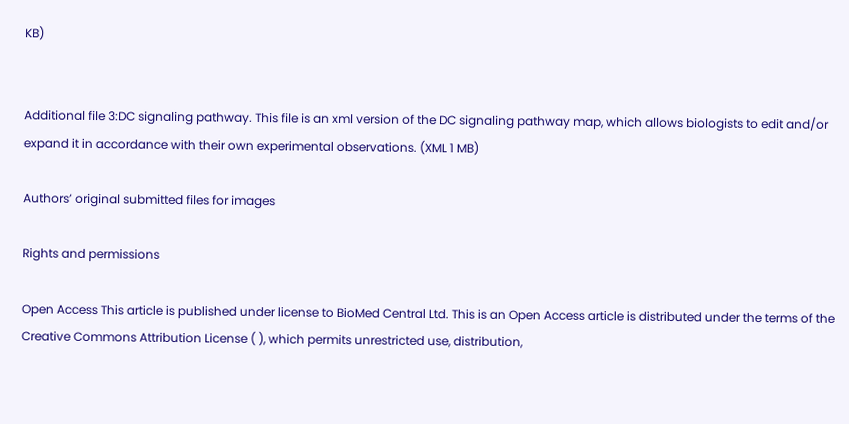KB)


Additional file 3:DC signaling pathway. This file is an xml version of the DC signaling pathway map, which allows biologists to edit and/or expand it in accordance with their own experimental observations. (XML 1 MB)

Authors’ original submitted files for images

Rights and permissions

Open Access This article is published under license to BioMed Central Ltd. This is an Open Access article is distributed under the terms of the Creative Commons Attribution License ( ), which permits unrestricted use, distribution,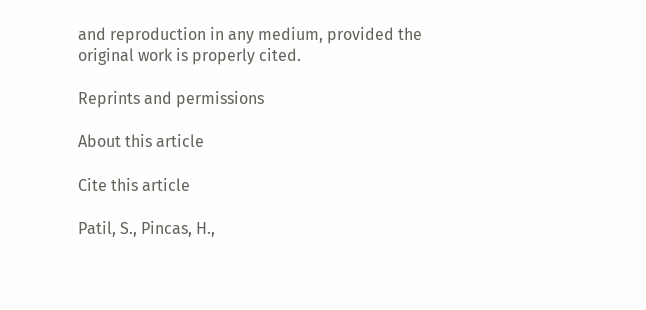and reproduction in any medium, provided the original work is properly cited.

Reprints and permissions

About this article

Cite this article

Patil, S., Pincas, H.,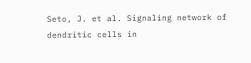Seto, J. et al. Signaling network of dendritic cells in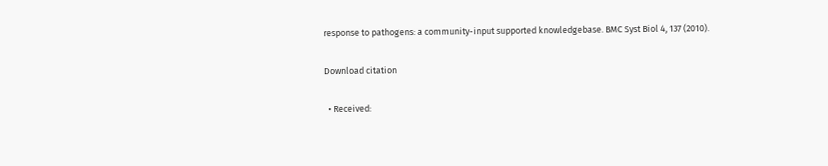response to pathogens: a community-input supported knowledgebase. BMC Syst Biol 4, 137 (2010).

Download citation

  • Received: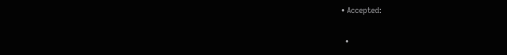• Accepted:

  •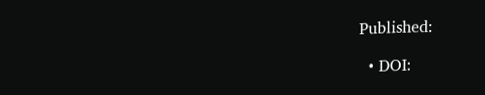Published:

  • DOI: